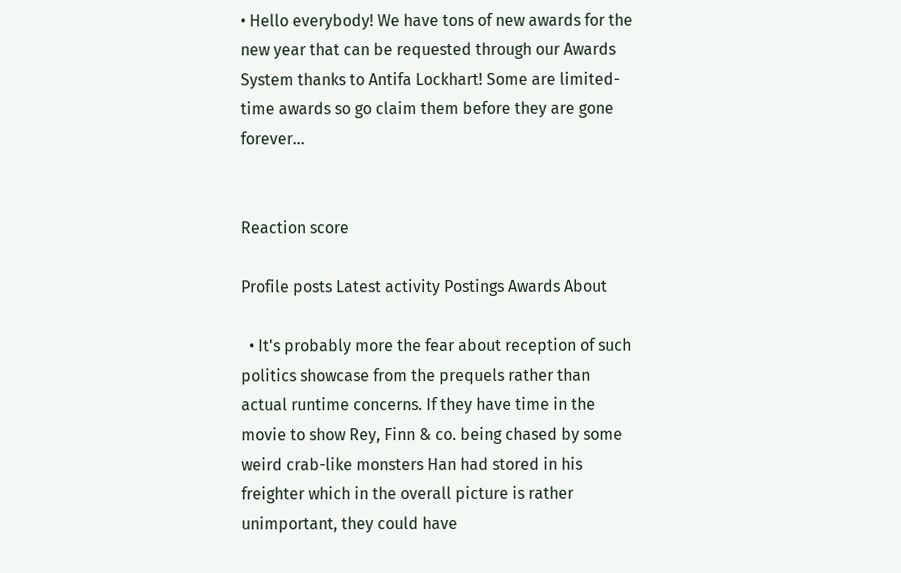• Hello everybody! We have tons of new awards for the new year that can be requested through our Awards System thanks to Antifa Lockhart! Some are limited-time awards so go claim them before they are gone forever...


Reaction score

Profile posts Latest activity Postings Awards About

  • It's probably more the fear about reception of such politics showcase from the prequels rather than actual runtime concerns. If they have time in the movie to show Rey, Finn & co. being chased by some weird crab-like monsters Han had stored in his freighter which in the overall picture is rather unimportant, they could have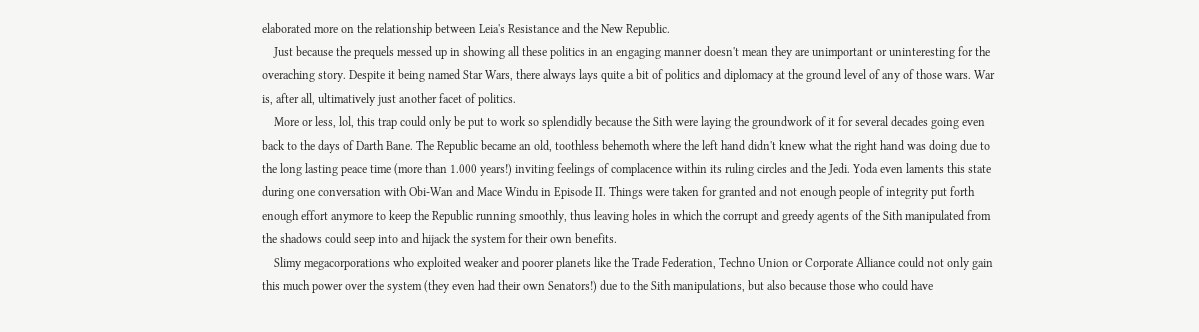elaborated more on the relationship between Leia's Resistance and the New Republic.
    Just because the prequels messed up in showing all these politics in an engaging manner doesn't mean they are unimportant or uninteresting for the overaching story. Despite it being named Star Wars, there always lays quite a bit of politics and diplomacy at the ground level of any of those wars. War is, after all, ultimatively just another facet of politics.
    More or less, lol, this trap could only be put to work so splendidly because the Sith were laying the groundwork of it for several decades going even back to the days of Darth Bane. The Republic became an old, toothless behemoth where the left hand didn't knew what the right hand was doing due to the long lasting peace time (more than 1.000 years!) inviting feelings of complacence within its ruling circles and the Jedi. Yoda even laments this state during one conversation with Obi-Wan and Mace Windu in Episode II. Things were taken for granted and not enough people of integrity put forth enough effort anymore to keep the Republic running smoothly, thus leaving holes in which the corrupt and greedy agents of the Sith manipulated from the shadows could seep into and hijack the system for their own benefits.
    Slimy megacorporations who exploited weaker and poorer planets like the Trade Federation, Techno Union or Corporate Alliance could not only gain this much power over the system (they even had their own Senators!) due to the Sith manipulations, but also because those who could have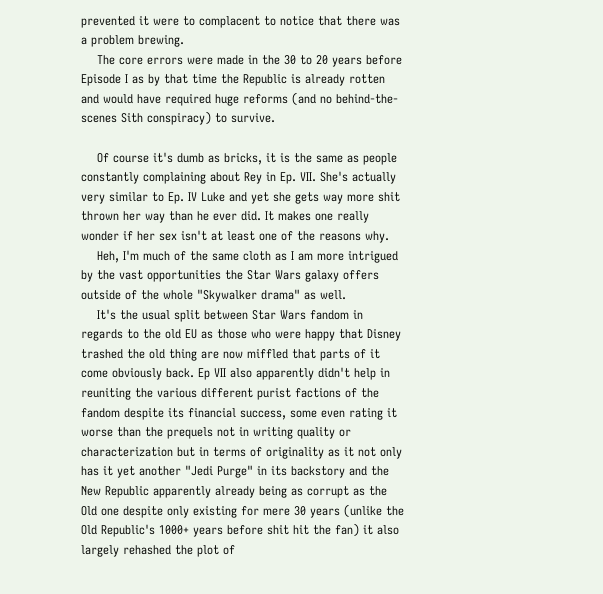prevented it were to complacent to notice that there was a problem brewing.
    The core errors were made in the 30 to 20 years before Episode I as by that time the Republic is already rotten and would have required huge reforms (and no behind-the-scenes Sith conspiracy) to survive.

    Of course it's dumb as bricks, it is the same as people constantly complaining about Rey in Ep. VII. She's actually very similar to Ep. IV Luke and yet she gets way more shit thrown her way than he ever did. It makes one really wonder if her sex isn't at least one of the reasons why.
    Heh, I'm much of the same cloth as I am more intrigued by the vast opportunities the Star Wars galaxy offers outside of the whole "Skywalker drama" as well.
    It's the usual split between Star Wars fandom in regards to the old EU as those who were happy that Disney trashed the old thing are now miffled that parts of it come obviously back. Ep VII also apparently didn't help in reuniting the various different purist factions of the fandom despite its financial success, some even rating it worse than the prequels not in writing quality or characterization but in terms of originality as it not only has it yet another "Jedi Purge" in its backstory and the New Republic apparently already being as corrupt as the Old one despite only existing for mere 30 years (unlike the Old Republic's 1000+ years before shit hit the fan) it also largely rehashed the plot of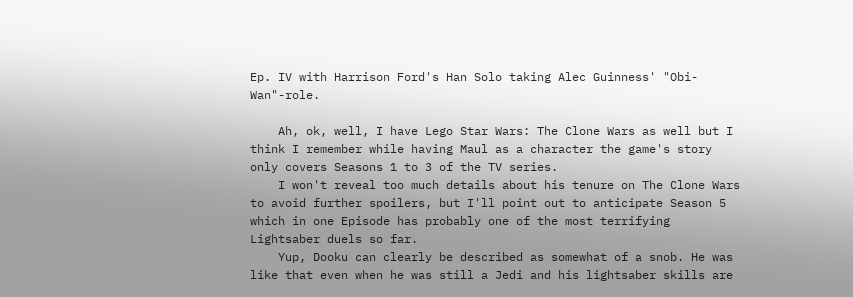Ep. IV with Harrison Ford's Han Solo taking Alec Guinness' "Obi-Wan"-role.

    Ah, ok, well, I have Lego Star Wars: The Clone Wars as well but I think I remember while having Maul as a character the game's story only covers Seasons 1 to 3 of the TV series.
    I won't reveal too much details about his tenure on The Clone Wars to avoid further spoilers, but I'll point out to anticipate Season 5 which in one Episode has probably one of the most terrifying Lightsaber duels so far.
    Yup, Dooku can clearly be described as somewhat of a snob. He was like that even when he was still a Jedi and his lightsaber skills are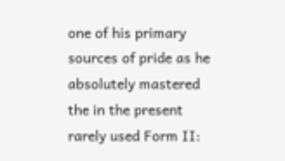one of his primary sources of pride as he absolutely mastered the in the present rarely used Form II: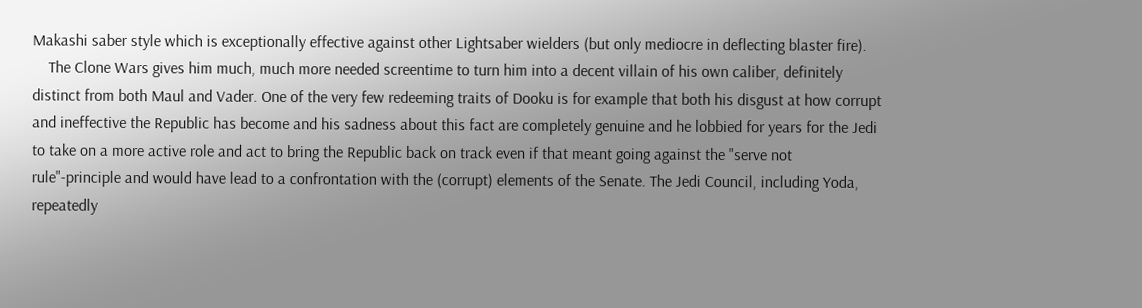Makashi saber style which is exceptionally effective against other Lightsaber wielders (but only mediocre in deflecting blaster fire).
    The Clone Wars gives him much, much more needed screentime to turn him into a decent villain of his own caliber, definitely distinct from both Maul and Vader. One of the very few redeeming traits of Dooku is for example that both his disgust at how corrupt and ineffective the Republic has become and his sadness about this fact are completely genuine and he lobbied for years for the Jedi to take on a more active role and act to bring the Republic back on track even if that meant going against the "serve not rule"-principle and would have lead to a confrontation with the (corrupt) elements of the Senate. The Jedi Council, including Yoda, repeatedly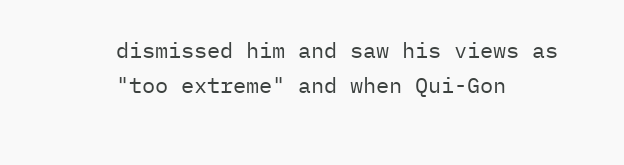dismissed him and saw his views as "too extreme" and when Qui-Gon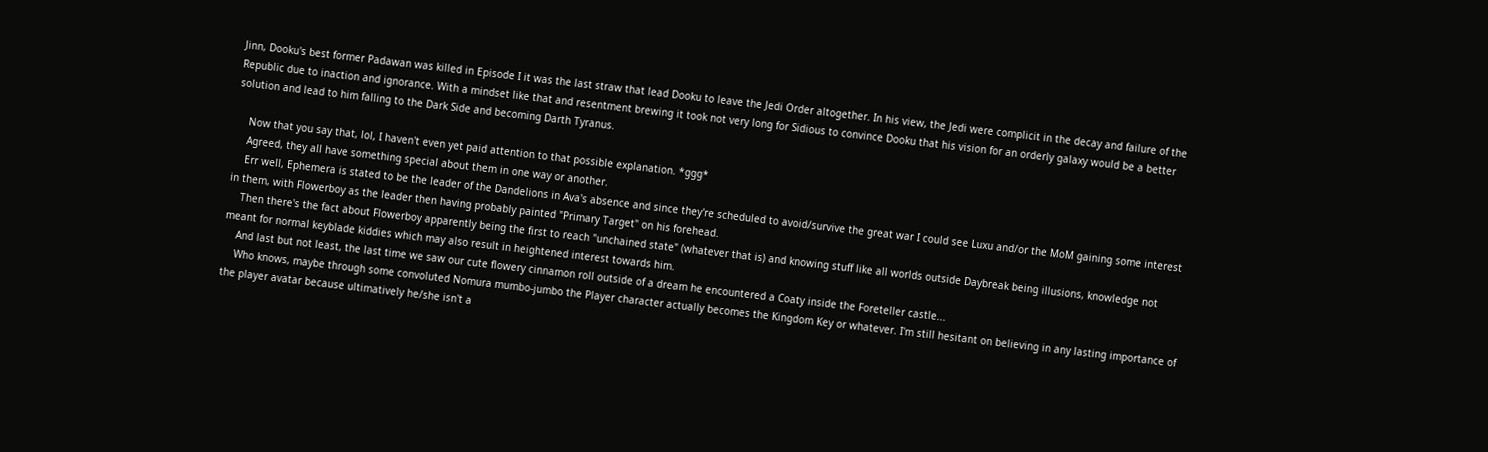Jinn, Dooku's best former Padawan was killed in Episode I it was the last straw that lead Dooku to leave the Jedi Order altogether. In his view, the Jedi were complicit in the decay and failure of the Republic due to inaction and ignorance. With a mindset like that and resentment brewing it took not very long for Sidious to convince Dooku that his vision for an orderly galaxy would be a better solution and lead to him falling to the Dark Side and becoming Darth Tyranus.

    Now that you say that, lol, I haven't even yet paid attention to that possible explanation. *ggg*
    Agreed, they all have something special about them in one way or another.
    Err well, Ephemera is stated to be the leader of the Dandelions in Ava's absence and since they're scheduled to avoid/survive the great war I could see Luxu and/or the MoM gaining some interest in them, with Flowerboy as the leader then having probably painted "Primary Target" on his forehead.
    Then there's the fact about Flowerboy apparently being the first to reach "unchained state" (whatever that is) and knowing stuff like all worlds outside Daybreak being illusions, knowledge not meant for normal keyblade kiddies which may also result in heightened interest towards him.
    And last but not least, the last time we saw our cute flowery cinnamon roll outside of a dream he encountered a Coaty inside the Foreteller castle...
    Who knows, maybe through some convoluted Nomura mumbo-jumbo the Player character actually becomes the Kingdom Key or whatever. I'm still hesitant on believing in any lasting importance of the player avatar because ultimatively he/she isn't a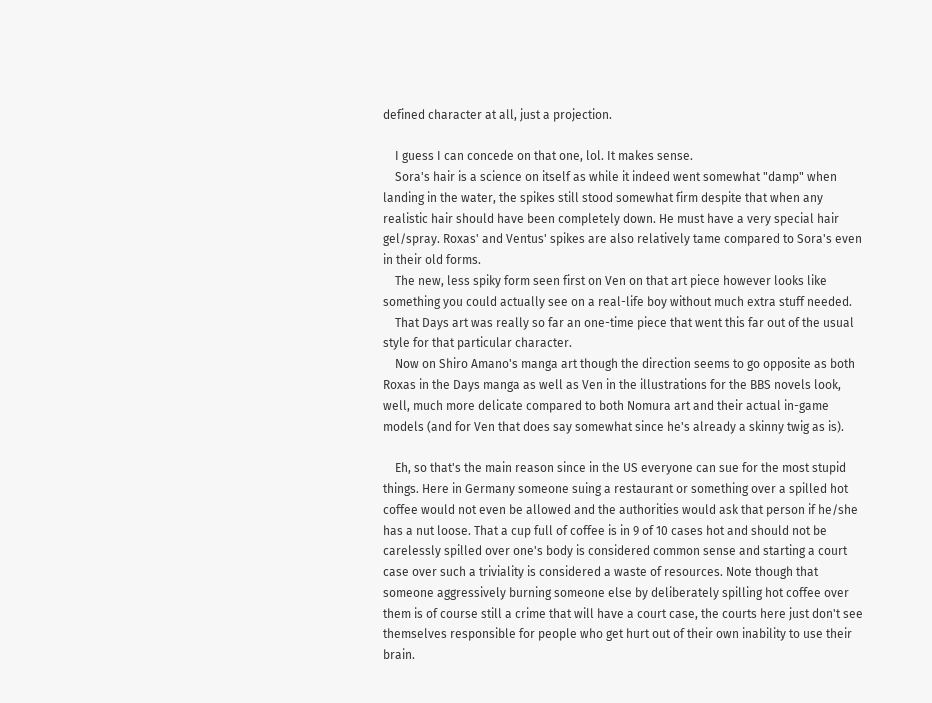defined character at all, just a projection.

    I guess I can concede on that one, lol. It makes sense.
    Sora's hair is a science on itself as while it indeed went somewhat "damp" when landing in the water, the spikes still stood somewhat firm despite that when any realistic hair should have been completely down. He must have a very special hair gel/spray. Roxas' and Ventus' spikes are also relatively tame compared to Sora's even in their old forms.
    The new, less spiky form seen first on Ven on that art piece however looks like something you could actually see on a real-life boy without much extra stuff needed.
    That Days art was really so far an one-time piece that went this far out of the usual style for that particular character.
    Now on Shiro Amano's manga art though the direction seems to go opposite as both Roxas in the Days manga as well as Ven in the illustrations for the BBS novels look, well, much more delicate compared to both Nomura art and their actual in-game models (and for Ven that does say somewhat since he's already a skinny twig as is).

    Eh, so that's the main reason since in the US everyone can sue for the most stupid things. Here in Germany someone suing a restaurant or something over a spilled hot coffee would not even be allowed and the authorities would ask that person if he/she has a nut loose. That a cup full of coffee is in 9 of 10 cases hot and should not be carelessly spilled over one's body is considered common sense and starting a court case over such a triviality is considered a waste of resources. Note though that someone aggressively burning someone else by deliberately spilling hot coffee over them is of course still a crime that will have a court case, the courts here just don't see themselves responsible for people who get hurt out of their own inability to use their brain.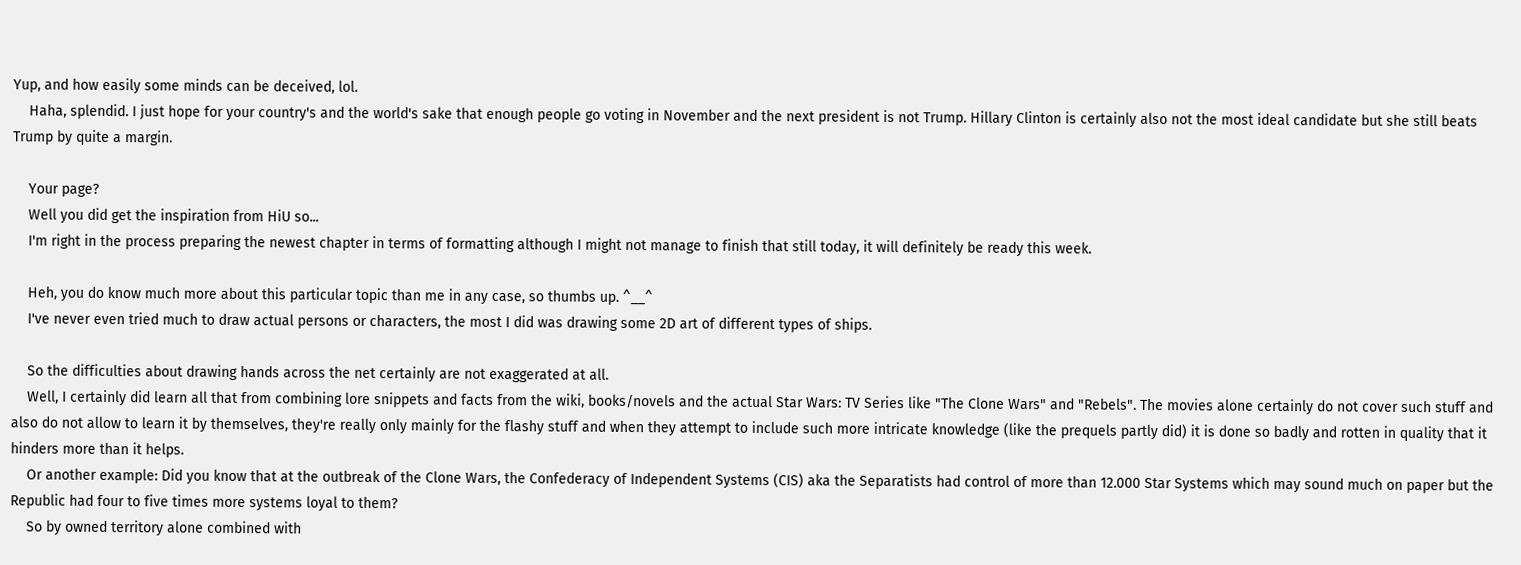Yup, and how easily some minds can be deceived, lol.
    Haha, splendid. I just hope for your country's and the world's sake that enough people go voting in November and the next president is not Trump. Hillary Clinton is certainly also not the most ideal candidate but she still beats Trump by quite a margin.

    Your page?
    Well you did get the inspiration from HiU so...
    I'm right in the process preparing the newest chapter in terms of formatting although I might not manage to finish that still today, it will definitely be ready this week.

    Heh, you do know much more about this particular topic than me in any case, so thumbs up. ^__^
    I've never even tried much to draw actual persons or characters, the most I did was drawing some 2D art of different types of ships.

    So the difficulties about drawing hands across the net certainly are not exaggerated at all.
    Well, I certainly did learn all that from combining lore snippets and facts from the wiki, books/novels and the actual Star Wars: TV Series like "The Clone Wars" and "Rebels". The movies alone certainly do not cover such stuff and also do not allow to learn it by themselves, they're really only mainly for the flashy stuff and when they attempt to include such more intricate knowledge (like the prequels partly did) it is done so badly and rotten in quality that it hinders more than it helps.
    Or another example: Did you know that at the outbreak of the Clone Wars, the Confederacy of Independent Systems (CIS) aka the Separatists had control of more than 12.000 Star Systems which may sound much on paper but the Republic had four to five times more systems loyal to them?
    So by owned territory alone combined with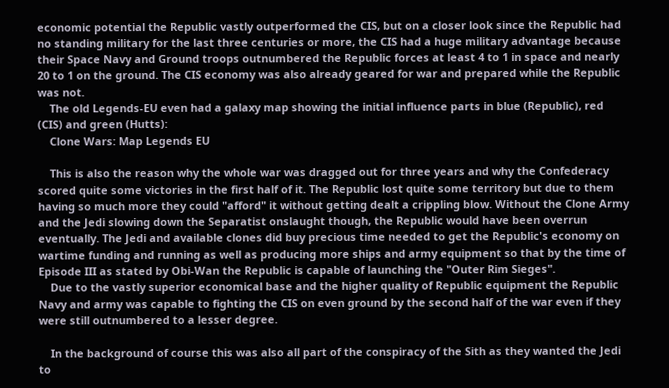economic potential the Republic vastly outperformed the CIS, but on a closer look since the Republic had no standing military for the last three centuries or more, the CIS had a huge military advantage because their Space Navy and Ground troops outnumbered the Republic forces at least 4 to 1 in space and nearly 20 to 1 on the ground. The CIS economy was also already geared for war and prepared while the Republic was not.
    The old Legends-EU even had a galaxy map showing the initial influence parts in blue (Republic), red (CIS) and green (Hutts):
    Clone Wars: Map Legends EU

    This is also the reason why the whole war was dragged out for three years and why the Confederacy scored quite some victories in the first half of it. The Republic lost quite some territory but due to them having so much more they could "afford" it without getting dealt a crippling blow. Without the Clone Army and the Jedi slowing down the Separatist onslaught though, the Republic would have been overrun eventually. The Jedi and available clones did buy precious time needed to get the Republic's economy on wartime funding and running as well as producing more ships and army equipment so that by the time of Episode III as stated by Obi-Wan the Republic is capable of launching the "Outer Rim Sieges".
    Due to the vastly superior economical base and the higher quality of Republic equipment the Republic Navy and army was capable to fighting the CIS on even ground by the second half of the war even if they were still outnumbered to a lesser degree.

    In the background of course this was also all part of the conspiracy of the Sith as they wanted the Jedi to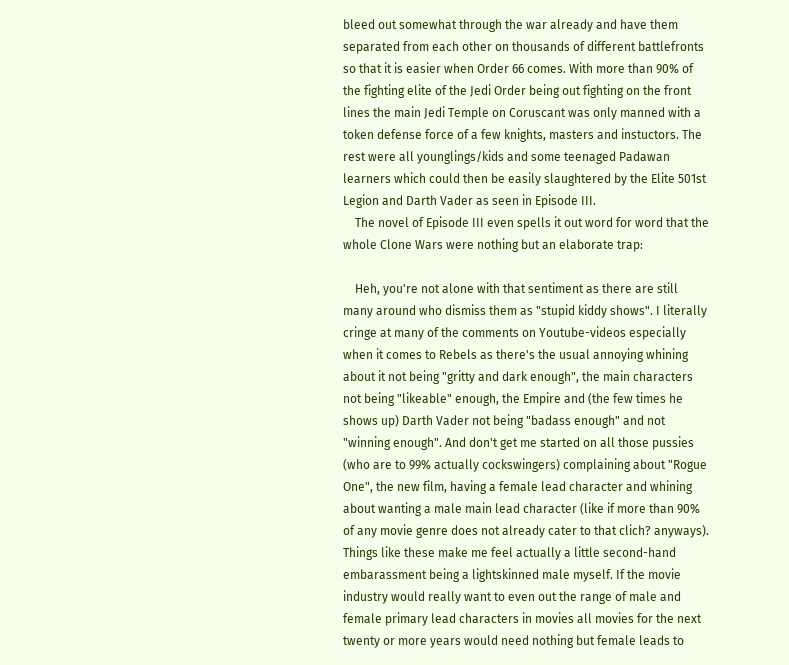bleed out somewhat through the war already and have them separated from each other on thousands of different battlefronts so that it is easier when Order 66 comes. With more than 90% of the fighting elite of the Jedi Order being out fighting on the front lines the main Jedi Temple on Coruscant was only manned with a token defense force of a few knights, masters and instuctors. The rest were all younglings/kids and some teenaged Padawan learners which could then be easily slaughtered by the Elite 501st Legion and Darth Vader as seen in Episode III.
    The novel of Episode III even spells it out word for word that the whole Clone Wars were nothing but an elaborate trap:

    Heh, you're not alone with that sentiment as there are still many around who dismiss them as "stupid kiddy shows". I literally cringe at many of the comments on Youtube-videos especially when it comes to Rebels as there's the usual annoying whining about it not being "gritty and dark enough", the main characters not being "likeable" enough, the Empire and (the few times he shows up) Darth Vader not being "badass enough" and not "winning enough". And don't get me started on all those pussies (who are to 99% actually cockswingers) complaining about "Rogue One", the new film, having a female lead character and whining about wanting a male main lead character (like if more than 90% of any movie genre does not already cater to that clich? anyways). Things like these make me feel actually a little second-hand embarassment being a lightskinned male myself. If the movie industry would really want to even out the range of male and female primary lead characters in movies all movies for the next twenty or more years would need nothing but female leads to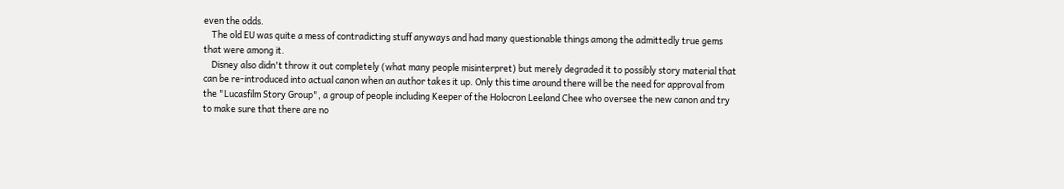even the odds.
    The old EU was quite a mess of contradicting stuff anyways and had many questionable things among the admittedly true gems that were among it.
    Disney also didn't throw it out completely (what many people misinterpret) but merely degraded it to possibly story material that can be re-introduced into actual canon when an author takes it up. Only this time around there will be the need for approval from the "Lucasfilm Story Group", a group of people including Keeper of the Holocron Leeland Chee who oversee the new canon and try to make sure that there are no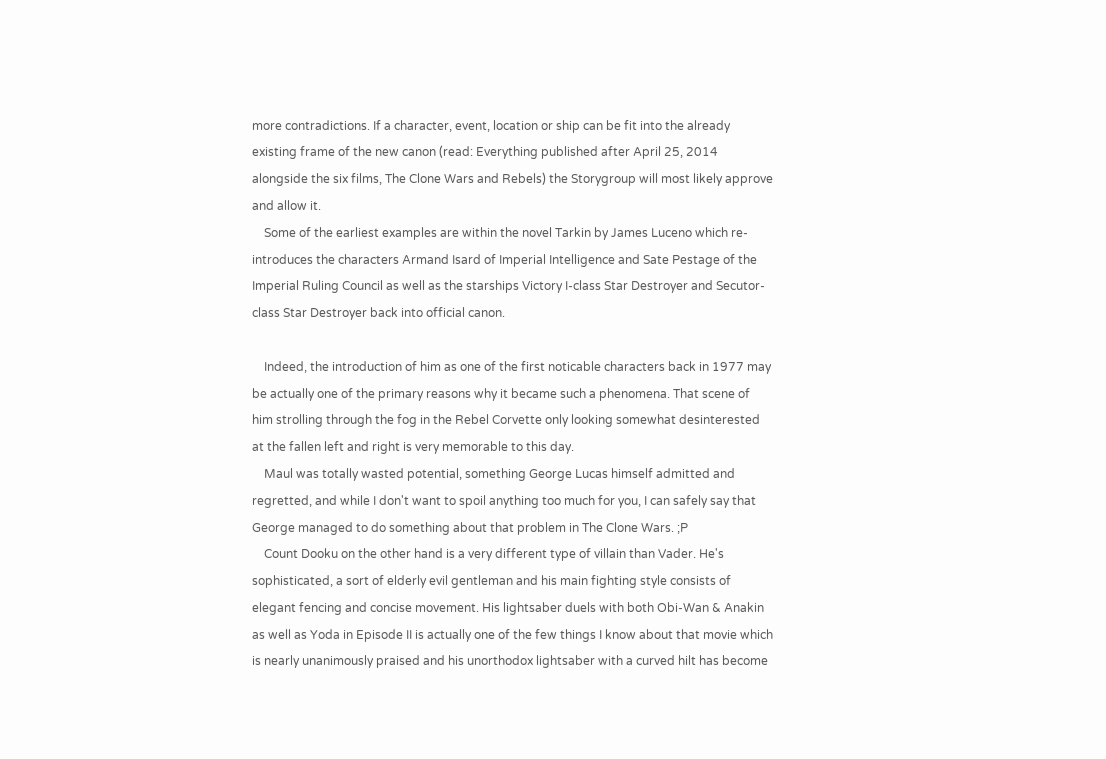more contradictions. If a character, event, location or ship can be fit into the already existing frame of the new canon (read: Everything published after April 25, 2014 alongside the six films, The Clone Wars and Rebels) the Storygroup will most likely approve and allow it.
    Some of the earliest examples are within the novel Tarkin by James Luceno which re-introduces the characters Armand Isard of Imperial Intelligence and Sate Pestage of the Imperial Ruling Council as well as the starships Victory I-class Star Destroyer and Secutor-class Star Destroyer back into official canon.

    Indeed, the introduction of him as one of the first noticable characters back in 1977 may be actually one of the primary reasons why it became such a phenomena. That scene of him strolling through the fog in the Rebel Corvette only looking somewhat desinterested at the fallen left and right is very memorable to this day.
    Maul was totally wasted potential, something George Lucas himself admitted and regretted, and while I don't want to spoil anything too much for you, I can safely say that George managed to do something about that problem in The Clone Wars. ;P
    Count Dooku on the other hand is a very different type of villain than Vader. He's sophisticated, a sort of elderly evil gentleman and his main fighting style consists of elegant fencing and concise movement. His lightsaber duels with both Obi-Wan & Anakin as well as Yoda in Episode II is actually one of the few things I know about that movie which is nearly unanimously praised and his unorthodox lightsaber with a curved hilt has become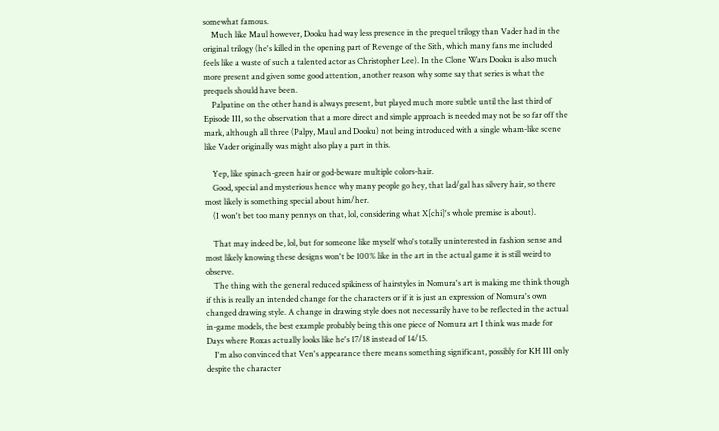somewhat famous.
    Much like Maul however, Dooku had way less presence in the prequel trilogy than Vader had in the original trilogy (he's killed in the opening part of Revenge of the Sith, which many fans me included feels like a waste of such a talented actor as Christopher Lee). In the Clone Wars Dooku is also much more present and given some good attention, another reason why some say that series is what the prequels should have been.
    Palpatine on the other hand is always present, but played much more subtle until the last third of Episode III, so the observation that a more direct and simple approach is needed may not be so far off the mark, although all three (Palpy, Maul and Dooku) not being introduced with a single wham-like scene like Vader originally was might also play a part in this.

    Yep, like spinach-green hair or god-beware multiple colors-hair.
    Good, special and mysterious hence why many people go hey, that lad/gal has silvery hair, so there most likely is something special about him/her.
    (I won't bet too many pennys on that, lol, considering what X[chi]'s whole premise is about).

    That may indeed be, lol, but for someone like myself who's totally uninterested in fashion sense and most likely knowing these designs won't be 100% like in the art in the actual game it is still weird to observe.
    The thing with the general reduced spikiness of hairstyles in Nomura's art is making me think though if this is really an intended change for the characters or if it is just an expression of Nomura's own changed drawing style. A change in drawing style does not necessarily have to be reflected in the actual in-game models, the best example probably being this one piece of Nomura art I think was made for Days where Roxas actually looks like he's 17/18 instead of 14/15.
    I'm also convinced that Ven's appearance there means something significant, possibly for KH III only despite the character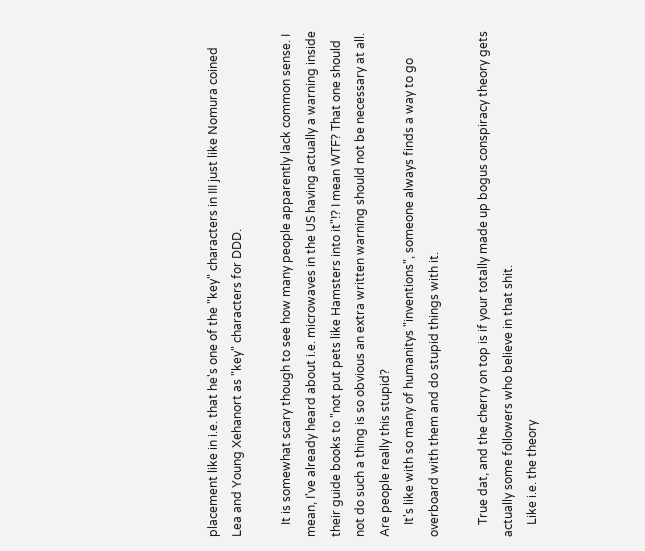placement like in i.e. that he's one of the "key" characters in III just like Nomura coined Lea and Young Xehanort as "key" characters for DDD.

    It is somewhat scary though to see how many people apparently lack common sense. I mean, I've already heard about i.e. microwaves in the US having actually a warning inside their guide books to "not put pets like Hamsters into it"!? I mean WTF? That one should not do such a thing is so obvious an extra written warning should not be necessary at all. Are people really this stupid?
    It's like with so many of humanitys "inventions", someone always finds a way to go overboard with them and do stupid things with it.

    True dat, and the cherry on top is if your totally made up bogus conspiracy theory gets actually some followers who believe in that shit.
    Like i.e. the theory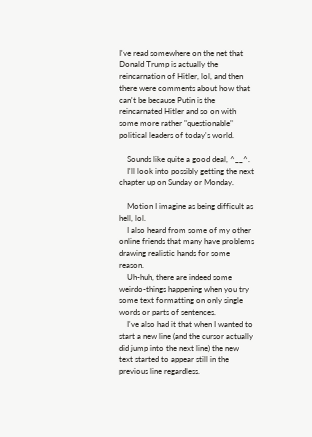I've read somewhere on the net that Donald Trump is actually the reincarnation of Hitler, lol, and then there were comments about how that can't be because Putin is the reincarnated Hitler and so on with some more rather "questionable" political leaders of today's world.

    Sounds like quite a good deal, ^__^.
    I'll look into possibly getting the next chapter up on Sunday or Monday.

    Motion I imagine as being difficult as hell, lol.
    I also heard from some of my other online friends that many have problems drawing realistic hands for some reason.
    Uh-huh, there are indeed some weirdo-things happening when you try some text formatting on only single words or parts of sentences.
    I've also had it that when I wanted to start a new line (and the cursor actually did jump into the next line) the new text started to appear still in the previous line regardless.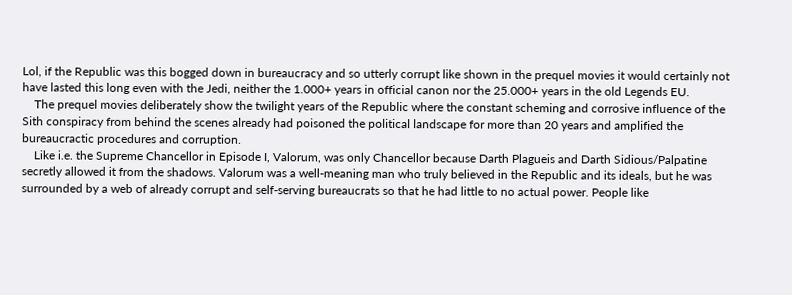Lol, if the Republic was this bogged down in bureaucracy and so utterly corrupt like shown in the prequel movies it would certainly not have lasted this long even with the Jedi, neither the 1.000+ years in official canon nor the 25.000+ years in the old Legends EU.
    The prequel movies deliberately show the twilight years of the Republic where the constant scheming and corrosive influence of the Sith conspiracy from behind the scenes already had poisoned the political landscape for more than 20 years and amplified the bureaucractic procedures and corruption.
    Like i.e. the Supreme Chancellor in Episode I, Valorum, was only Chancellor because Darth Plagueis and Darth Sidious/Palpatine secretly allowed it from the shadows. Valorum was a well-meaning man who truly believed in the Republic and its ideals, but he was surrounded by a web of already corrupt and self-serving bureaucrats so that he had little to no actual power. People like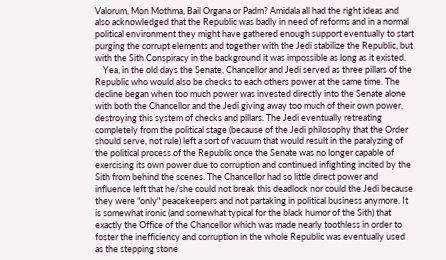Valorum, Mon Mothma, Bail Organa or Padm? Amidala all had the right ideas and also acknowledged that the Republic was badly in need of reforms and in a normal political environment they might have gathered enough support eventually to start purging the corrupt elements and together with the Jedi stabilize the Republic, but with the Sith Conspiracy in the background it was impossible as long as it existed.
    Yea, in the old days the Senate, Chancellor and Jedi served as three pillars of the Republic who would also be checks to each others power at the same time. The decline began when too much power was invested directly into the Senate alone with both the Chancellor and the Jedi giving away too much of their own power, destroying this system of checks and pillars. The Jedi eventually retreating completely from the political stage (because of the Jedi philosophy that the Order should serve, not rule) left a sort of vacuum that would result in the paralyzing of the political process of the Republic once the Senate was no longer capable of exercising its own power due to corruption and continued infighting incited by the Sith from behind the scenes. The Chancellor had so little direct power and influence left that he/she could not break this deadlock nor could the Jedi because they were "only" peacekeepers and not partaking in political business anymore. It is somewhat ironic (and somewhat typical for the black humor of the Sith) that exactly the Office of the Chancellor which was made nearly toothless in order to foster the inefficiency and corruption in the whole Republic was eventually used as the stepping stone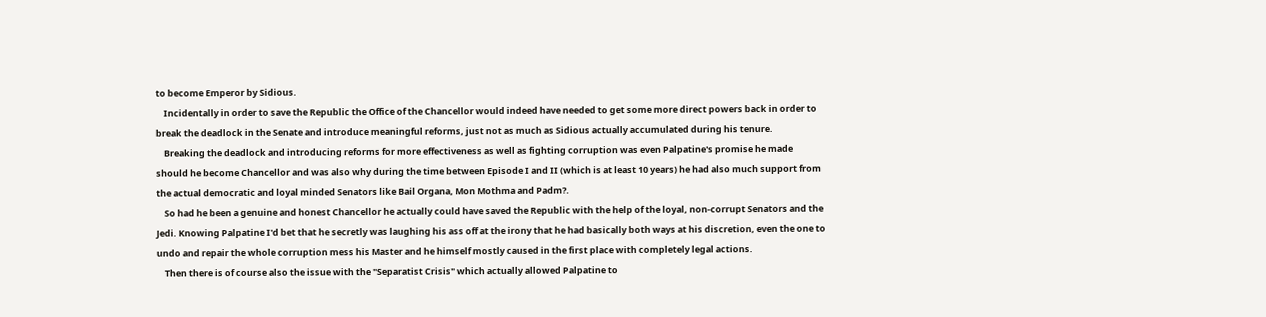to become Emperor by Sidious.
    Incidentally in order to save the Republic the Office of the Chancellor would indeed have needed to get some more direct powers back in order to break the deadlock in the Senate and introduce meaningful reforms, just not as much as Sidious actually accumulated during his tenure.
    Breaking the deadlock and introducing reforms for more effectiveness as well as fighting corruption was even Palpatine's promise he made should he become Chancellor and was also why during the time between Episode I and II (which is at least 10 years) he had also much support from the actual democratic and loyal minded Senators like Bail Organa, Mon Mothma and Padm?.
    So had he been a genuine and honest Chancellor he actually could have saved the Republic with the help of the loyal, non-corrupt Senators and the Jedi. Knowing Palpatine I'd bet that he secretly was laughing his ass off at the irony that he had basically both ways at his discretion, even the one to undo and repair the whole corruption mess his Master and he himself mostly caused in the first place with completely legal actions.
    Then there is of course also the issue with the "Separatist Crisis" which actually allowed Palpatine to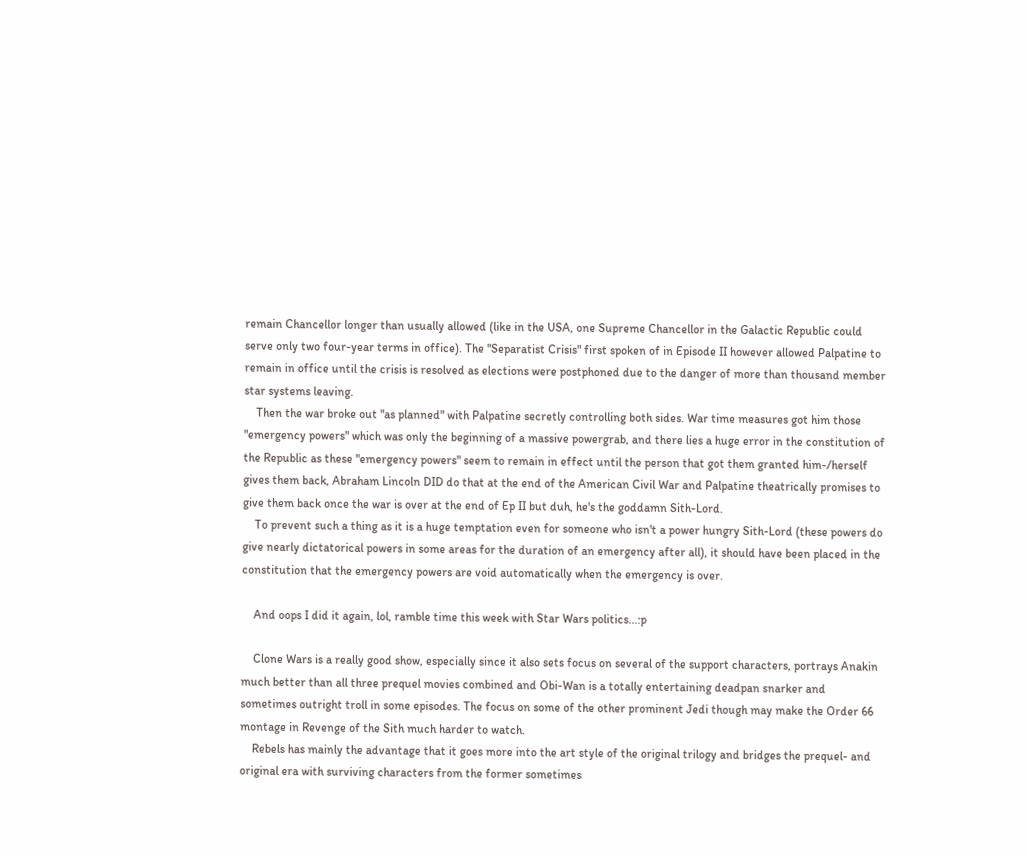remain Chancellor longer than usually allowed (like in the USA, one Supreme Chancellor in the Galactic Republic could serve only two four-year terms in office). The "Separatist Crisis" first spoken of in Episode II however allowed Palpatine to remain in office until the crisis is resolved as elections were postphoned due to the danger of more than thousand member star systems leaving.
    Then the war broke out "as planned" with Palpatine secretly controlling both sides. War time measures got him those "emergency powers" which was only the beginning of a massive powergrab, and there lies a huge error in the constitution of the Republic as these "emergency powers" seem to remain in effect until the person that got them granted him-/herself gives them back, Abraham Lincoln DID do that at the end of the American Civil War and Palpatine theatrically promises to give them back once the war is over at the end of Ep II but duh, he's the goddamn Sith-Lord.
    To prevent such a thing as it is a huge temptation even for someone who isn't a power hungry Sith-Lord (these powers do give nearly dictatorical powers in some areas for the duration of an emergency after all), it should have been placed in the constitution that the emergency powers are void automatically when the emergency is over.

    And oops I did it again, lol, ramble time this week with Star Wars politics...:p

    Clone Wars is a really good show, especially since it also sets focus on several of the support characters, portrays Anakin much better than all three prequel movies combined and Obi-Wan is a totally entertaining deadpan snarker and sometimes outright troll in some episodes. The focus on some of the other prominent Jedi though may make the Order 66 montage in Revenge of the Sith much harder to watch.
    Rebels has mainly the advantage that it goes more into the art style of the original trilogy and bridges the prequel- and original era with surviving characters from the former sometimes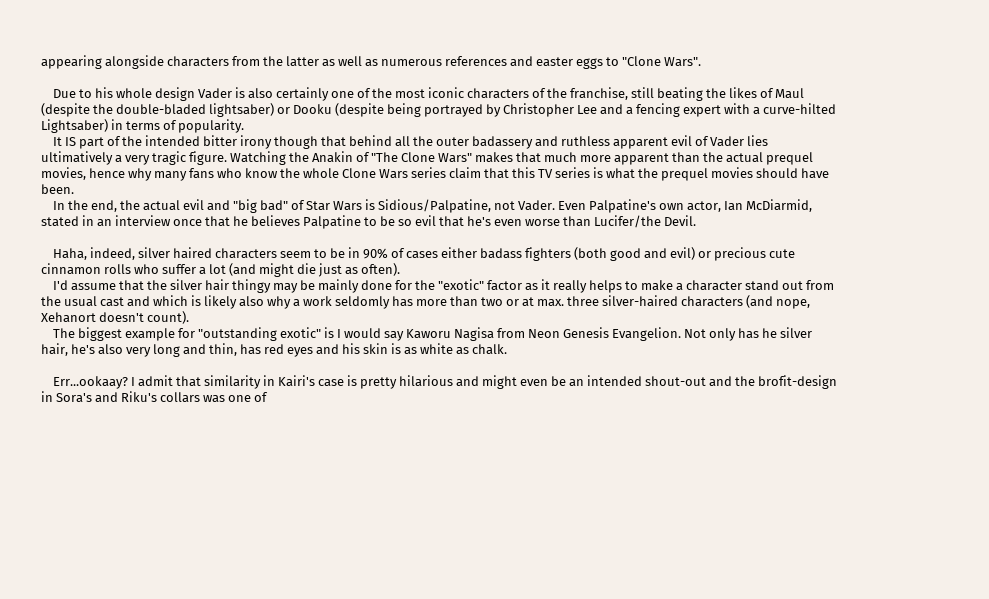appearing alongside characters from the latter as well as numerous references and easter eggs to "Clone Wars".

    Due to his whole design Vader is also certainly one of the most iconic characters of the franchise, still beating the likes of Maul (despite the double-bladed lightsaber) or Dooku (despite being portrayed by Christopher Lee and a fencing expert with a curve-hilted Lightsaber) in terms of popularity.
    It IS part of the intended bitter irony though that behind all the outer badassery and ruthless apparent evil of Vader lies ultimatively a very tragic figure. Watching the Anakin of "The Clone Wars" makes that much more apparent than the actual prequel movies, hence why many fans who know the whole Clone Wars series claim that this TV series is what the prequel movies should have been.
    In the end, the actual evil and "big bad" of Star Wars is Sidious/Palpatine, not Vader. Even Palpatine's own actor, Ian McDiarmid, stated in an interview once that he believes Palpatine to be so evil that he's even worse than Lucifer/the Devil.

    Haha, indeed, silver haired characters seem to be in 90% of cases either badass fighters (both good and evil) or precious cute cinnamon rolls who suffer a lot (and might die just as often).
    I'd assume that the silver hair thingy may be mainly done for the "exotic" factor as it really helps to make a character stand out from the usual cast and which is likely also why a work seldomly has more than two or at max. three silver-haired characters (and nope, Xehanort doesn't count).
    The biggest example for "outstanding exotic" is I would say Kaworu Nagisa from Neon Genesis Evangelion. Not only has he silver hair, he's also very long and thin, has red eyes and his skin is as white as chalk.

    Err...ookaay? I admit that similarity in Kairi's case is pretty hilarious and might even be an intended shout-out and the brofit-design in Sora's and Riku's collars was one of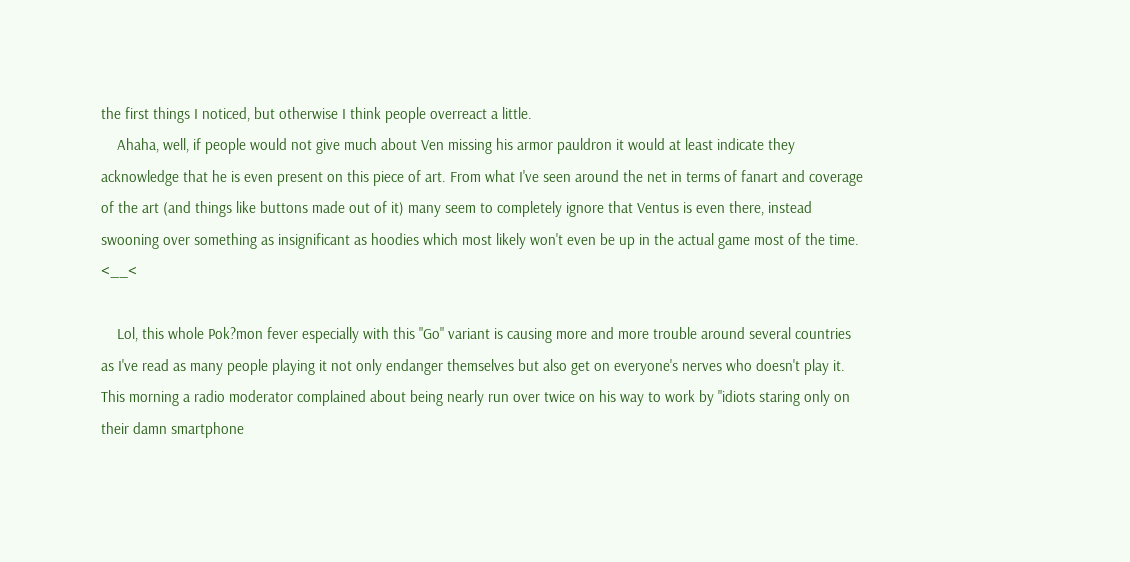the first things I noticed, but otherwise I think people overreact a little.
    Ahaha, well, if people would not give much about Ven missing his armor pauldron it would at least indicate they acknowledge that he is even present on this piece of art. From what I've seen around the net in terms of fanart and coverage of the art (and things like buttons made out of it) many seem to completely ignore that Ventus is even there, instead swooning over something as insignificant as hoodies which most likely won't even be up in the actual game most of the time. <__<

    Lol, this whole Pok?mon fever especially with this "Go" variant is causing more and more trouble around several countries as I've read as many people playing it not only endanger themselves but also get on everyone's nerves who doesn't play it. This morning a radio moderator complained about being nearly run over twice on his way to work by "idiots staring only on their damn smartphone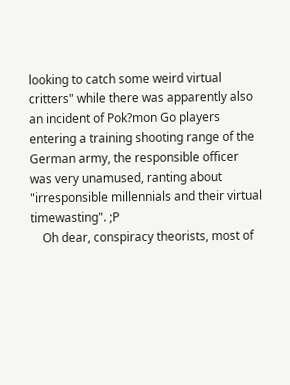looking to catch some weird virtual critters" while there was apparently also an incident of Pok?mon Go players entering a training shooting range of the German army, the responsible officer was very unamused, ranting about "irresponsible millennials and their virtual timewasting". ;P
    Oh dear, conspiracy theorists, most of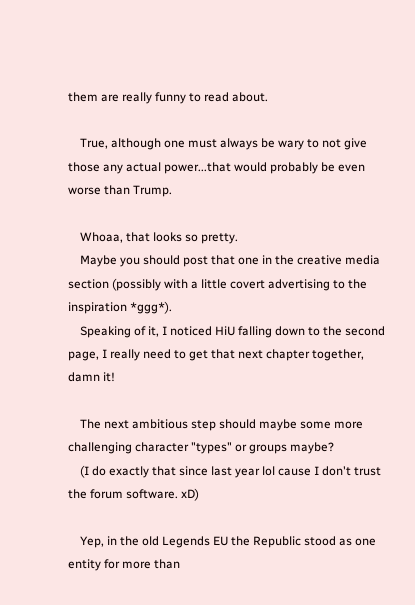them are really funny to read about.

    True, although one must always be wary to not give those any actual power...that would probably be even worse than Trump.

    Whoaa, that looks so pretty.
    Maybe you should post that one in the creative media section (possibly with a little covert advertising to the inspiration *ggg*).
    Speaking of it, I noticed HiU falling down to the second page, I really need to get that next chapter together, damn it!

    The next ambitious step should maybe some more challenging character "types" or groups maybe?
    (I do exactly that since last year lol cause I don't trust the forum software. xD)

    Yep, in the old Legends EU the Republic stood as one entity for more than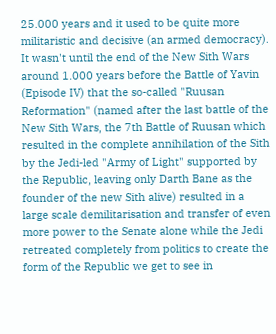25.000 years and it used to be quite more militaristic and decisive (an armed democracy). It wasn't until the end of the New Sith Wars around 1.000 years before the Battle of Yavin (Episode IV) that the so-called "Ruusan Reformation" (named after the last battle of the New Sith Wars, the 7th Battle of Ruusan which resulted in the complete annihilation of the Sith by the Jedi-led "Army of Light" supported by the Republic, leaving only Darth Bane as the founder of the new Sith alive) resulted in a large scale demilitarisation and transfer of even more power to the Senate alone while the Jedi retreated completely from politics to create the form of the Republic we get to see in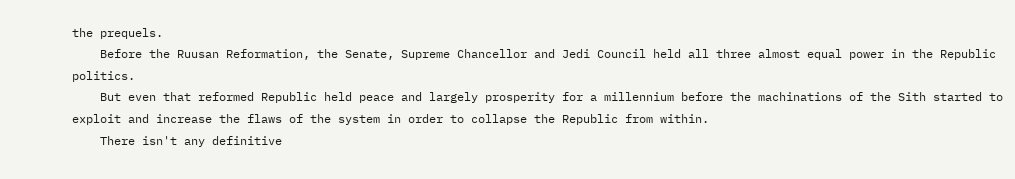the prequels.
    Before the Ruusan Reformation, the Senate, Supreme Chancellor and Jedi Council held all three almost equal power in the Republic politics.
    But even that reformed Republic held peace and largely prosperity for a millennium before the machinations of the Sith started to exploit and increase the flaws of the system in order to collapse the Republic from within.
    There isn't any definitive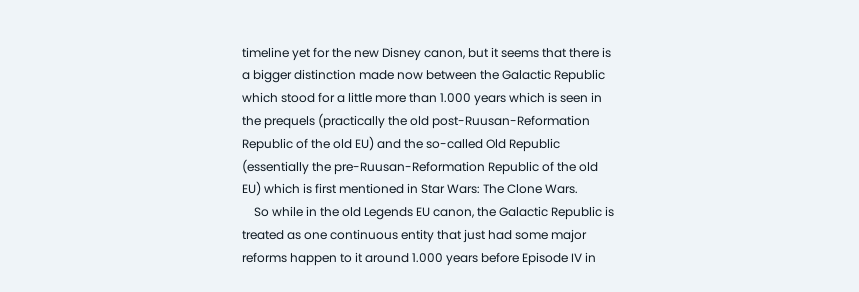timeline yet for the new Disney canon, but it seems that there is a bigger distinction made now between the Galactic Republic which stood for a little more than 1.000 years which is seen in the prequels (practically the old post-Ruusan-Reformation Republic of the old EU) and the so-called Old Republic (essentially the pre-Ruusan-Reformation Republic of the old EU) which is first mentioned in Star Wars: The Clone Wars.
    So while in the old Legends EU canon, the Galactic Republic is treated as one continuous entity that just had some major reforms happen to it around 1.000 years before Episode IV in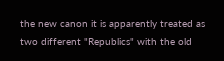the new canon it is apparently treated as two different "Republics" with the old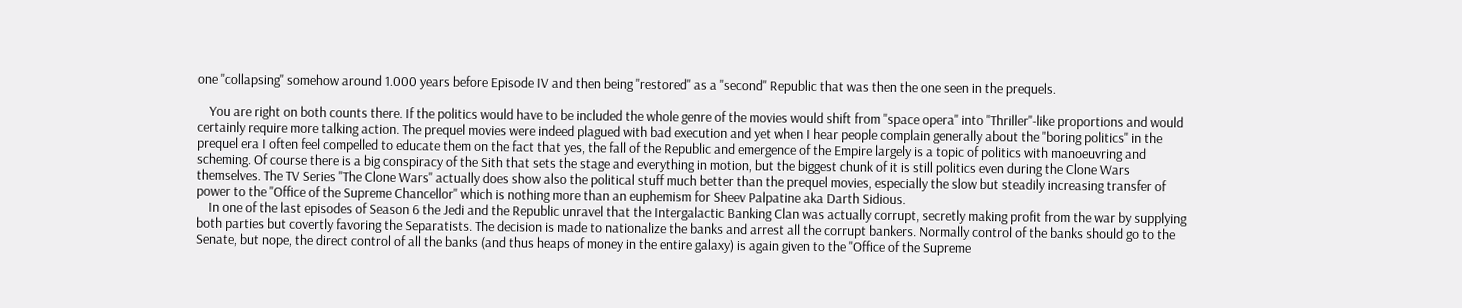one "collapsing" somehow around 1.000 years before Episode IV and then being "restored" as a "second" Republic that was then the one seen in the prequels.

    You are right on both counts there. If the politics would have to be included the whole genre of the movies would shift from "space opera" into "Thriller"-like proportions and would certainly require more talking action. The prequel movies were indeed plagued with bad execution and yet when I hear people complain generally about the "boring politics" in the prequel era I often feel compelled to educate them on the fact that yes, the fall of the Republic and emergence of the Empire largely is a topic of politics with manoeuvring and scheming. Of course there is a big conspiracy of the Sith that sets the stage and everything in motion, but the biggest chunk of it is still politics even during the Clone Wars themselves. The TV Series "The Clone Wars" actually does show also the political stuff much better than the prequel movies, especially the slow but steadily increasing transfer of power to the "Office of the Supreme Chancellor" which is nothing more than an euphemism for Sheev Palpatine aka Darth Sidious.
    In one of the last episodes of Season 6 the Jedi and the Republic unravel that the Intergalactic Banking Clan was actually corrupt, secretly making profit from the war by supplying both parties but covertly favoring the Separatists. The decision is made to nationalize the banks and arrest all the corrupt bankers. Normally control of the banks should go to the Senate, but nope, the direct control of all the banks (and thus heaps of money in the entire galaxy) is again given to the "Office of the Supreme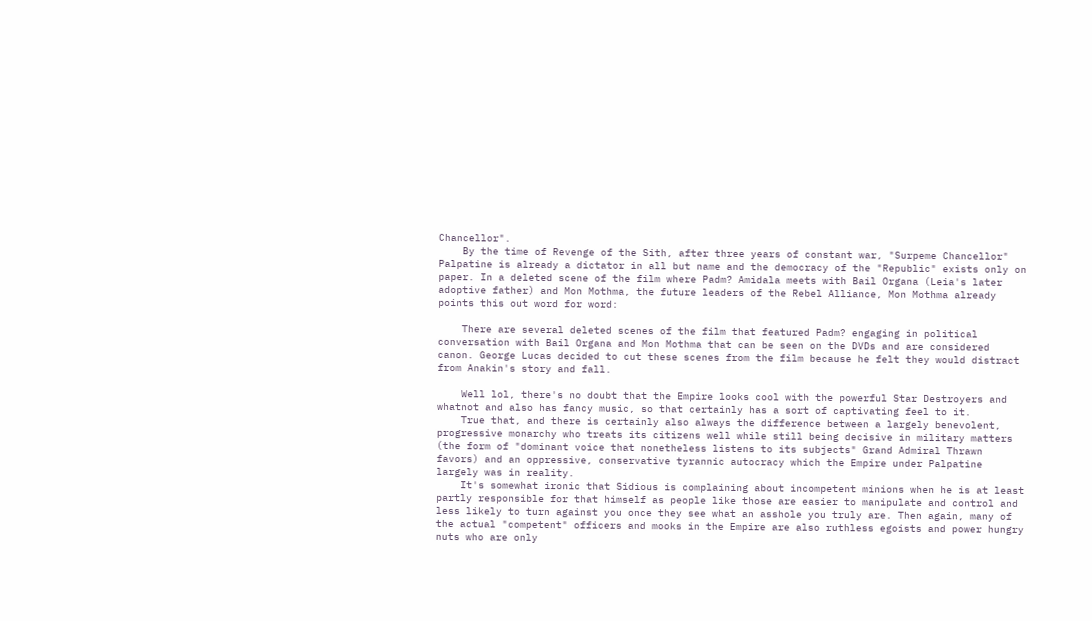Chancellor".
    By the time of Revenge of the Sith, after three years of constant war, "Surpeme Chancellor" Palpatine is already a dictator in all but name and the democracy of the "Republic" exists only on paper. In a deleted scene of the film where Padm? Amidala meets with Bail Organa (Leia's later adoptive father) and Mon Mothma, the future leaders of the Rebel Alliance, Mon Mothma already points this out word for word:

    There are several deleted scenes of the film that featured Padm? engaging in political conversation with Bail Organa and Mon Mothma that can be seen on the DVDs and are considered canon. George Lucas decided to cut these scenes from the film because he felt they would distract from Anakin's story and fall.

    Well lol, there's no doubt that the Empire looks cool with the powerful Star Destroyers and whatnot and also has fancy music, so that certainly has a sort of captivating feel to it.
    True that, and there is certainly also always the difference between a largely benevolent, progressive monarchy who treats its citizens well while still being decisive in military matters (the form of "dominant voice that nonetheless listens to its subjects" Grand Admiral Thrawn favors) and an oppressive, conservative tyrannic autocracy which the Empire under Palpatine largely was in reality.
    It's somewhat ironic that Sidious is complaining about incompetent minions when he is at least partly responsible for that himself as people like those are easier to manipulate and control and less likely to turn against you once they see what an asshole you truly are. Then again, many of the actual "competent" officers and mooks in the Empire are also ruthless egoists and power hungry nuts who are only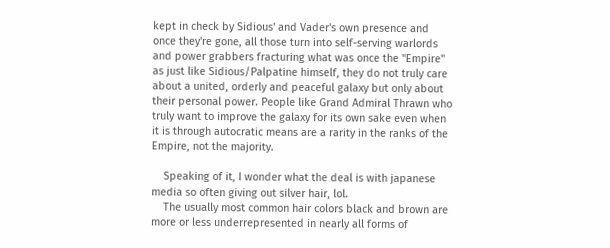kept in check by Sidious' and Vader's own presence and once they're gone, all those turn into self-serving warlords and power grabbers fracturing what was once the "Empire" as just like Sidious/Palpatine himself, they do not truly care about a united, orderly and peaceful galaxy but only about their personal power. People like Grand Admiral Thrawn who truly want to improve the galaxy for its own sake even when it is through autocratic means are a rarity in the ranks of the Empire, not the majority.

    Speaking of it, I wonder what the deal is with japanese media so often giving out silver hair, lol.
    The usually most common hair colors black and brown are more or less underrepresented in nearly all forms of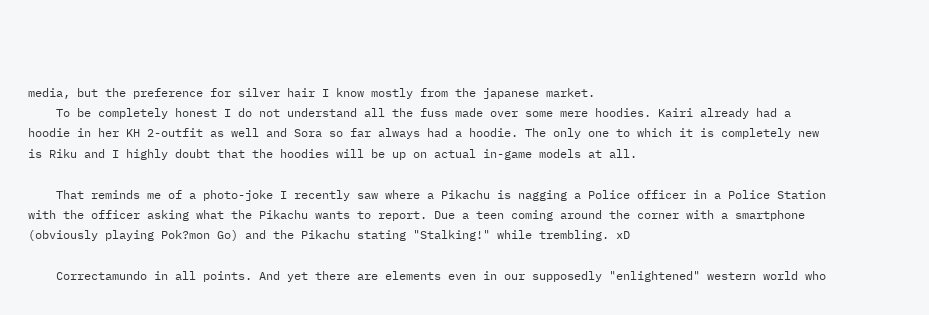media, but the preference for silver hair I know mostly from the japanese market.
    To be completely honest I do not understand all the fuss made over some mere hoodies. Kairi already had a hoodie in her KH 2-outfit as well and Sora so far always had a hoodie. The only one to which it is completely new is Riku and I highly doubt that the hoodies will be up on actual in-game models at all.

    That reminds me of a photo-joke I recently saw where a Pikachu is nagging a Police officer in a Police Station with the officer asking what the Pikachu wants to report. Due a teen coming around the corner with a smartphone (obviously playing Pok?mon Go) and the Pikachu stating "Stalking!" while trembling. xD

    Correctamundo in all points. And yet there are elements even in our supposedly "enlightened" western world who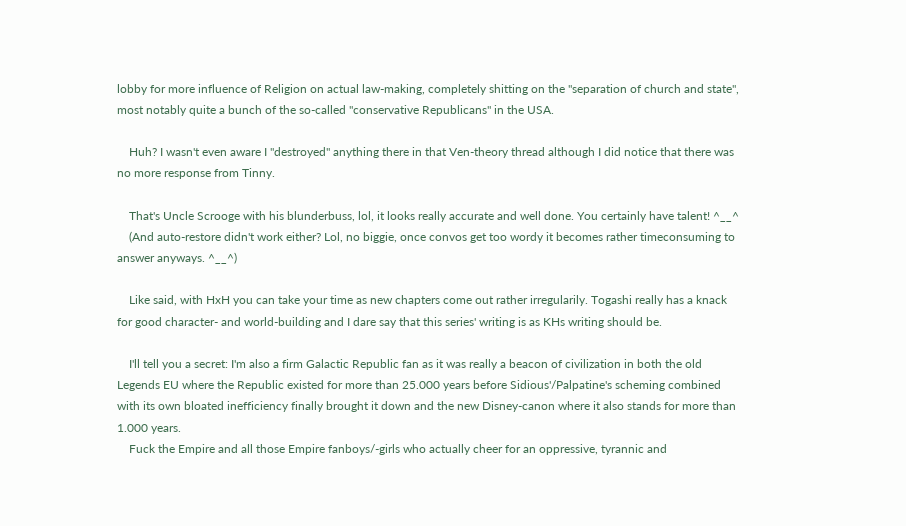lobby for more influence of Religion on actual law-making, completely shitting on the "separation of church and state", most notably quite a bunch of the so-called "conservative Republicans" in the USA.

    Huh? I wasn't even aware I "destroyed" anything there in that Ven-theory thread although I did notice that there was no more response from Tinny.

    That's Uncle Scrooge with his blunderbuss, lol, it looks really accurate and well done. You certainly have talent! ^__^
    (And auto-restore didn't work either? Lol, no biggie, once convos get too wordy it becomes rather timeconsuming to answer anyways. ^__^)

    Like said, with HxH you can take your time as new chapters come out rather irregularily. Togashi really has a knack for good character- and world-building and I dare say that this series' writing is as KHs writing should be.

    I'll tell you a secret: I'm also a firm Galactic Republic fan as it was really a beacon of civilization in both the old Legends EU where the Republic existed for more than 25.000 years before Sidious'/Palpatine's scheming combined with its own bloated inefficiency finally brought it down and the new Disney-canon where it also stands for more than 1.000 years.
    Fuck the Empire and all those Empire fanboys/-girls who actually cheer for an oppressive, tyrannic and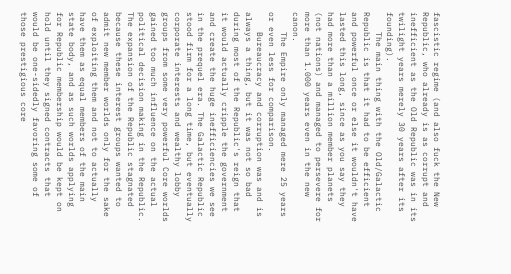fascistic regime (and also fuck the New Republic, who already is as corrupt and inefficient as the Old Republic was in its twilight years merely 30 years after its founding).
    The main thing with the Old/Galactic Republic is that it had to be efficient and powerful once or else it wouldn't have lasted this long, since as you say they had more than a million member planets (not nations) and managed to persevere for more than 1.000 years even in the new canon.
    The Empire only managed mere 25 years or even less for comparison.
    Bureaucracy and corruption was and is always a thing, but it was not so bad during most of the Republic's reign that it would actually cripple the government and create the huge inefficiencies we see in the prequel era. The Galactic Republic stood firm for a long time, but eventually corporate interests and wealthy lobby groups from some very powerful Core worlds gained too much influence on the actual political decision making in the Republic. The expansion of the Republic stagnated because these interest groups wanted to admit new member worlds only for the sake of exploiting them and not to actually have them as equal members of the main state body, and as such worlds applying for Republic membership would be kept on hold until they signed contracts that would be one-sidedly favoring some of those prestigious core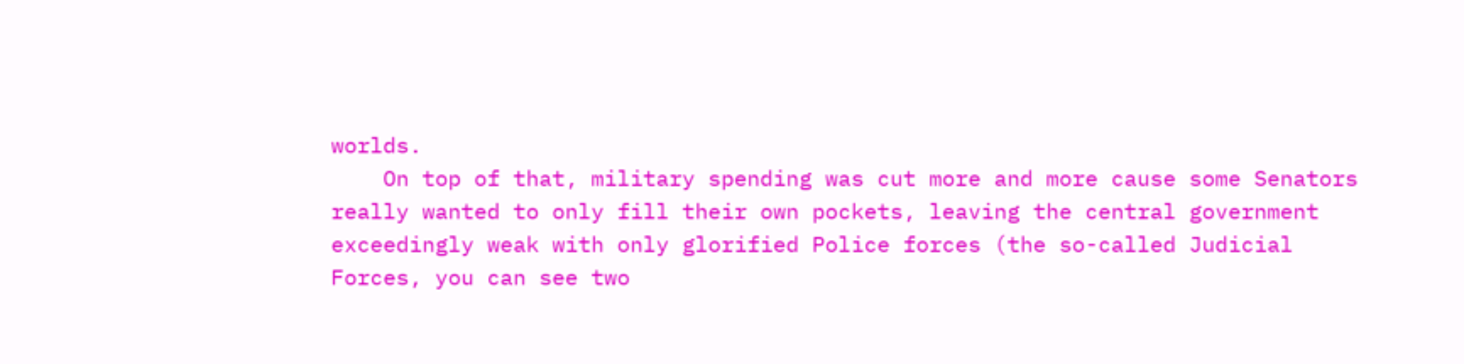worlds.
    On top of that, military spending was cut more and more cause some Senators really wanted to only fill their own pockets, leaving the central government exceedingly weak with only glorified Police forces (the so-called Judicial Forces, you can see two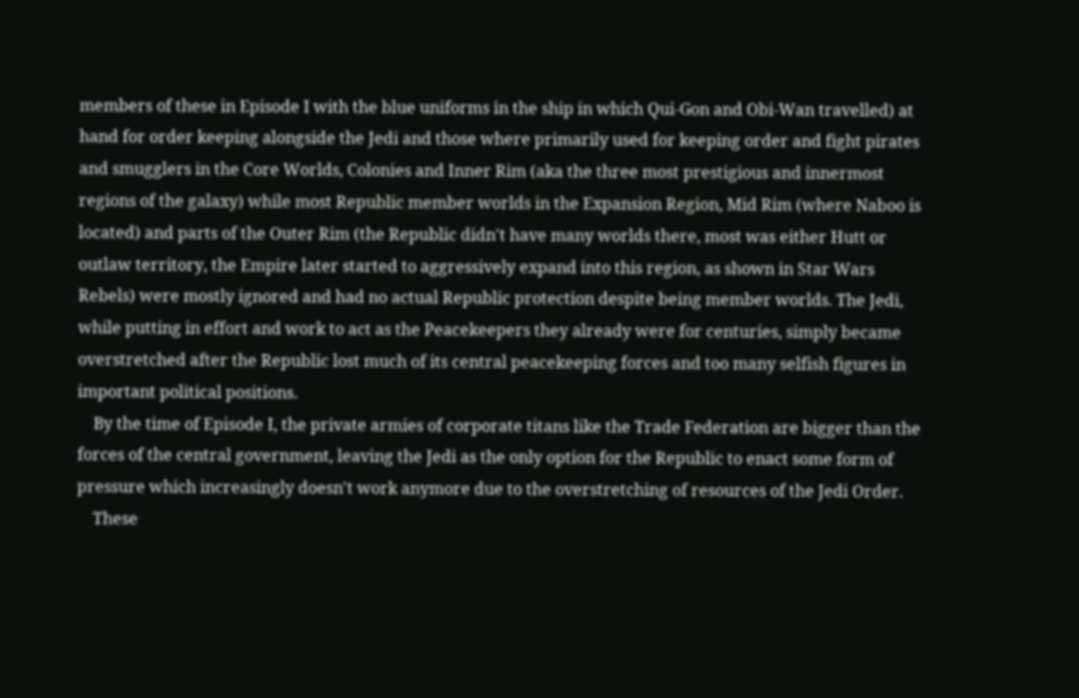members of these in Episode I with the blue uniforms in the ship in which Qui-Gon and Obi-Wan travelled) at hand for order keeping alongside the Jedi and those where primarily used for keeping order and fight pirates and smugglers in the Core Worlds, Colonies and Inner Rim (aka the three most prestigious and innermost regions of the galaxy) while most Republic member worlds in the Expansion Region, Mid Rim (where Naboo is located) and parts of the Outer Rim (the Republic didn't have many worlds there, most was either Hutt or outlaw territory, the Empire later started to aggressively expand into this region, as shown in Star Wars Rebels) were mostly ignored and had no actual Republic protection despite being member worlds. The Jedi, while putting in effort and work to act as the Peacekeepers they already were for centuries, simply became overstretched after the Republic lost much of its central peacekeeping forces and too many selfish figures in important political positions.
    By the time of Episode I, the private armies of corporate titans like the Trade Federation are bigger than the forces of the central government, leaving the Jedi as the only option for the Republic to enact some form of pressure which increasingly doesn't work anymore due to the overstretching of resources of the Jedi Order.
    These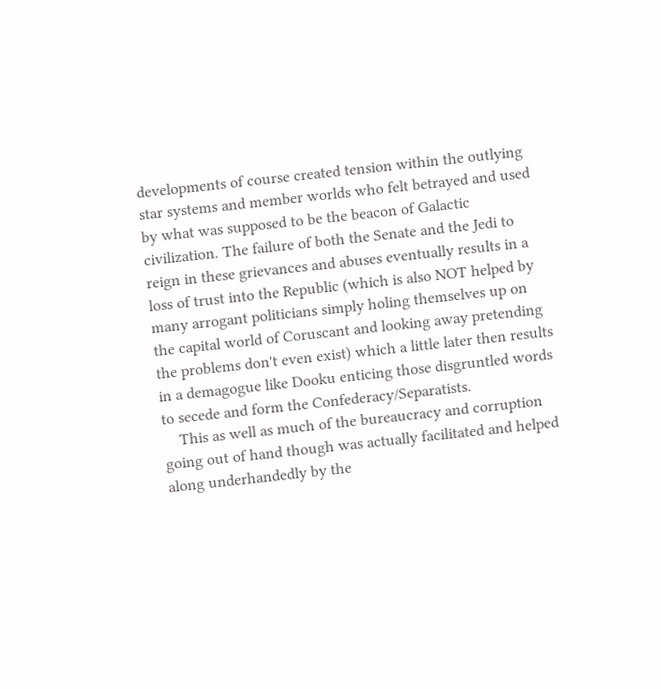developments of course created tension within the outlying star systems and member worlds who felt betrayed and used by what was supposed to be the beacon of Galactic civilization. The failure of both the Senate and the Jedi to reign in these grievances and abuses eventually results in a loss of trust into the Republic (which is also NOT helped by many arrogant politicians simply holing themselves up on the capital world of Coruscant and looking away pretending the problems don't even exist) which a little later then results in a demagogue like Dooku enticing those disgruntled words to secede and form the Confederacy/Separatists.
    This as well as much of the bureaucracy and corruption going out of hand though was actually facilitated and helped along underhandedly by the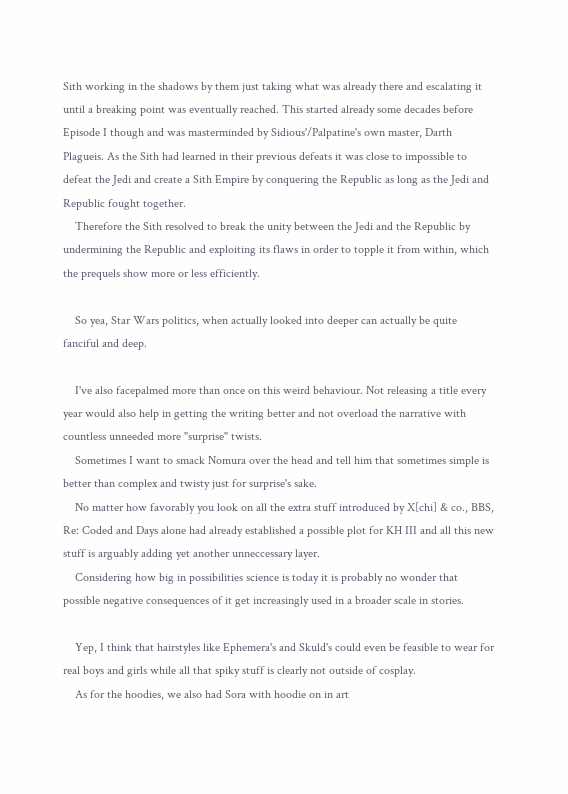Sith working in the shadows by them just taking what was already there and escalating it until a breaking point was eventually reached. This started already some decades before Episode I though and was masterminded by Sidious'/Palpatine's own master, Darth Plagueis. As the Sith had learned in their previous defeats it was close to impossible to defeat the Jedi and create a Sith Empire by conquering the Republic as long as the Jedi and Republic fought together.
    Therefore the Sith resolved to break the unity between the Jedi and the Republic by undermining the Republic and exploiting its flaws in order to topple it from within, which the prequels show more or less efficiently.

    So yea, Star Wars politics, when actually looked into deeper can actually be quite fanciful and deep.

    I've also facepalmed more than once on this weird behaviour. Not releasing a title every year would also help in getting the writing better and not overload the narrative with countless unneeded more "surprise" twists.
    Sometimes I want to smack Nomura over the head and tell him that sometimes simple is better than complex and twisty just for surprise's sake.
    No matter how favorably you look on all the extra stuff introduced by X[chi] & co., BBS, Re: Coded and Days alone had already established a possible plot for KH III and all this new stuff is arguably adding yet another unneccessary layer.
    Considering how big in possibilities science is today it is probably no wonder that possible negative consequences of it get increasingly used in a broader scale in stories.

    Yep, I think that hairstyles like Ephemera's and Skuld's could even be feasible to wear for real boys and girls while all that spiky stuff is clearly not outside of cosplay.
    As for the hoodies, we also had Sora with hoodie on in art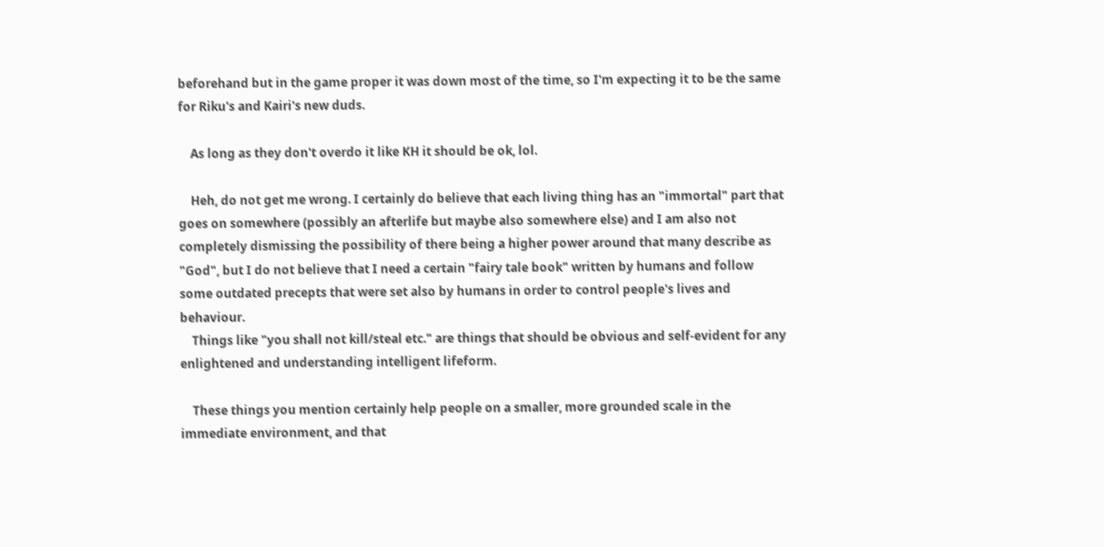beforehand but in the game proper it was down most of the time, so I'm expecting it to be the same for Riku's and Kairi's new duds.

    As long as they don't overdo it like KH it should be ok, lol.

    Heh, do not get me wrong. I certainly do believe that each living thing has an "immortal" part that goes on somewhere (possibly an afterlife but maybe also somewhere else) and I am also not completely dismissing the possibility of there being a higher power around that many describe as "God", but I do not believe that I need a certain "fairy tale book" written by humans and follow some outdated precepts that were set also by humans in order to control people's lives and behaviour.
    Things like "you shall not kill/steal etc." are things that should be obvious and self-evident for any enlightened and understanding intelligent lifeform.

    These things you mention certainly help people on a smaller, more grounded scale in the immediate environment, and that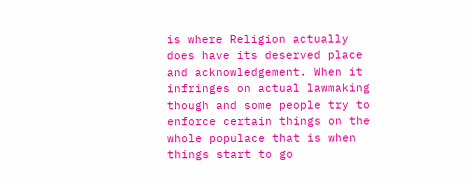is where Religion actually does have its deserved place and acknowledgement. When it infringes on actual lawmaking though and some people try to enforce certain things on the whole populace that is when things start to go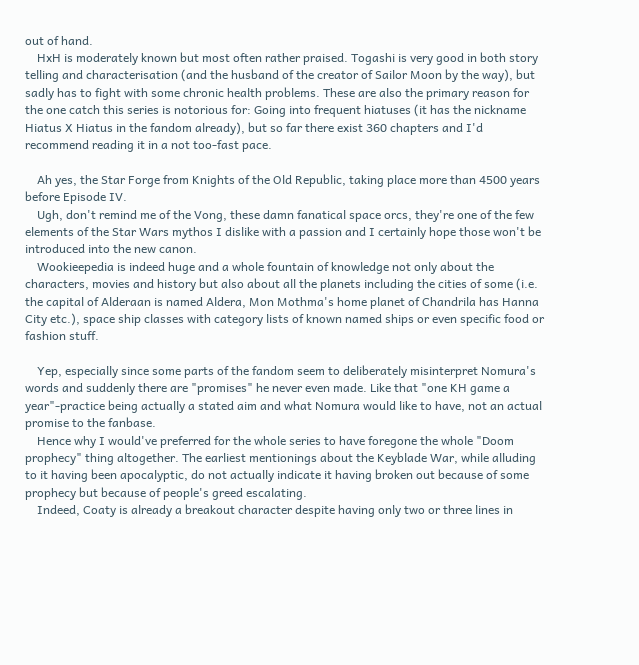out of hand.
    HxH is moderately known but most often rather praised. Togashi is very good in both story telling and characterisation (and the husband of the creator of Sailor Moon by the way), but sadly has to fight with some chronic health problems. These are also the primary reason for the one catch this series is notorious for: Going into frequent hiatuses (it has the nickname Hiatus X Hiatus in the fandom already), but so far there exist 360 chapters and I'd recommend reading it in a not too-fast pace.

    Ah yes, the Star Forge from Knights of the Old Republic, taking place more than 4500 years before Episode IV.
    Ugh, don't remind me of the Vong, these damn fanatical space orcs, they're one of the few elements of the Star Wars mythos I dislike with a passion and I certainly hope those won't be introduced into the new canon.
    Wookieepedia is indeed huge and a whole fountain of knowledge not only about the characters, movies and history but also about all the planets including the cities of some (i.e. the capital of Alderaan is named Aldera, Mon Mothma's home planet of Chandrila has Hanna City etc.), space ship classes with category lists of known named ships or even specific food or fashion stuff.

    Yep, especially since some parts of the fandom seem to deliberately misinterpret Nomura's words and suddenly there are "promises" he never even made. Like that "one KH game a year"-practice being actually a stated aim and what Nomura would like to have, not an actual promise to the fanbase.
    Hence why I would've preferred for the whole series to have foregone the whole "Doom prophecy" thing altogether. The earliest mentionings about the Keyblade War, while alluding to it having been apocalyptic, do not actually indicate it having broken out because of some prophecy but because of people's greed escalating.
    Indeed, Coaty is already a breakout character despite having only two or three lines in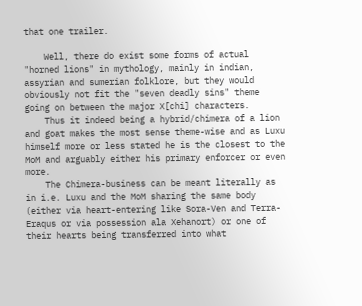that one trailer.

    Well, there do exist some forms of actual "horned lions" in mythology, mainly in indian, assyrian and sumerian folklore, but they would obviously not fit the "seven deadly sins" theme going on between the major X[chi] characters.
    Thus it indeed being a hybrid/chimera of a lion and goat makes the most sense theme-wise and as Luxu himself more or less stated he is the closest to the MoM and arguably either his primary enforcer or even more.
    The Chimera-business can be meant literally as in i.e. Luxu and the MoM sharing the same body (either via heart-entering like Sora-Ven and Terra-Eraqus or via possession ala Xehanort) or one of their hearts being transferred into what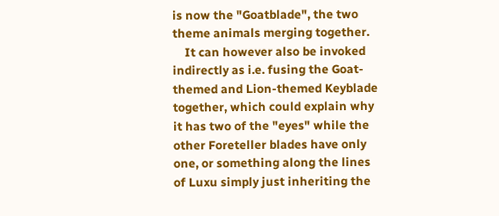is now the "Goatblade", the two theme animals merging together.
    It can however also be invoked indirectly as i.e. fusing the Goat-themed and Lion-themed Keyblade together, which could explain why it has two of the "eyes" while the other Foreteller blades have only one, or something along the lines of Luxu simply just inheriting the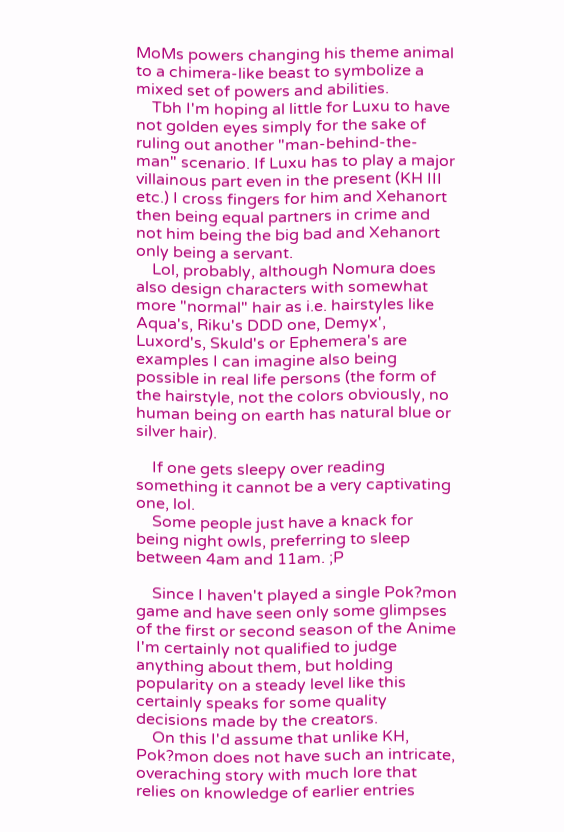MoMs powers changing his theme animal to a chimera-like beast to symbolize a mixed set of powers and abilities.
    Tbh I'm hoping al little for Luxu to have not golden eyes simply for the sake of ruling out another "man-behind-the-man" scenario. If Luxu has to play a major villainous part even in the present (KH III etc.) I cross fingers for him and Xehanort then being equal partners in crime and not him being the big bad and Xehanort only being a servant.
    Lol, probably, although Nomura does also design characters with somewhat more "normal" hair as i.e. hairstyles like Aqua's, Riku's DDD one, Demyx', Luxord's, Skuld's or Ephemera's are examples I can imagine also being possible in real life persons (the form of the hairstyle, not the colors obviously, no human being on earth has natural blue or silver hair).

    If one gets sleepy over reading something it cannot be a very captivating one, lol.
    Some people just have a knack for being night owls, preferring to sleep between 4am and 11am. ;P

    Since I haven't played a single Pok?mon game and have seen only some glimpses of the first or second season of the Anime I'm certainly not qualified to judge anything about them, but holding popularity on a steady level like this certainly speaks for some quality decisions made by the creators.
    On this I'd assume that unlike KH, Pok?mon does not have such an intricate, overaching story with much lore that relies on knowledge of earlier entries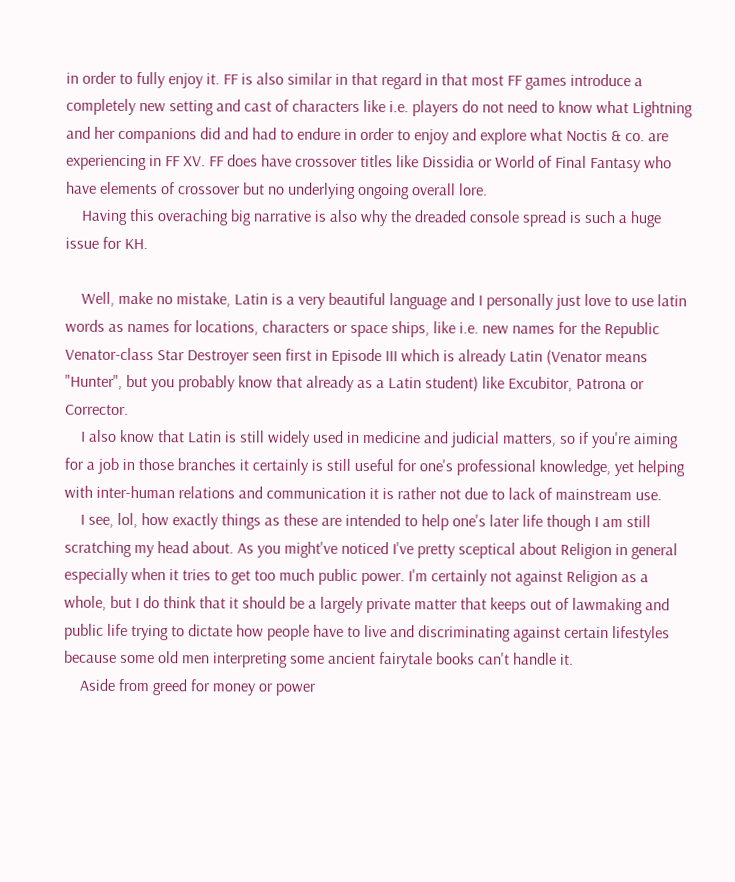in order to fully enjoy it. FF is also similar in that regard in that most FF games introduce a completely new setting and cast of characters like i.e. players do not need to know what Lightning and her companions did and had to endure in order to enjoy and explore what Noctis & co. are experiencing in FF XV. FF does have crossover titles like Dissidia or World of Final Fantasy who have elements of crossover but no underlying ongoing overall lore.
    Having this overaching big narrative is also why the dreaded console spread is such a huge issue for KH.

    Well, make no mistake, Latin is a very beautiful language and I personally just love to use latin words as names for locations, characters or space ships, like i.e. new names for the Republic Venator-class Star Destroyer seen first in Episode III which is already Latin (Venator means "Hunter", but you probably know that already as a Latin student) like Excubitor, Patrona or Corrector.
    I also know that Latin is still widely used in medicine and judicial matters, so if you're aiming for a job in those branches it certainly is still useful for one's professional knowledge, yet helping with inter-human relations and communication it is rather not due to lack of mainstream use.
    I see, lol, how exactly things as these are intended to help one's later life though I am still scratching my head about. As you might've noticed I've pretty sceptical about Religion in general especially when it tries to get too much public power. I'm certainly not against Religion as a whole, but I do think that it should be a largely private matter that keeps out of lawmaking and public life trying to dictate how people have to live and discriminating against certain lifestyles because some old men interpreting some ancient fairytale books can't handle it.
    Aside from greed for money or power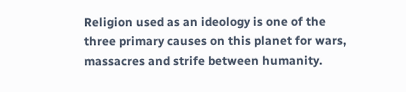Religion used as an ideology is one of the three primary causes on this planet for wars, massacres and strife between humanity.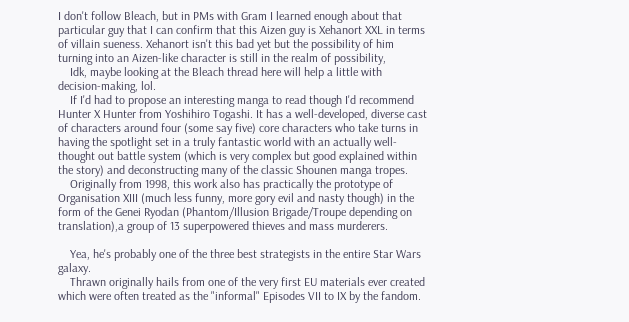I don't follow Bleach, but in PMs with Gram I learned enough about that particular guy that I can confirm that this Aizen guy is Xehanort XXL in terms of villain sueness. Xehanort isn't this bad yet but the possibility of him turning into an Aizen-like character is still in the realm of possibility,
    Idk, maybe looking at the Bleach thread here will help a little with decision-making, lol.
    If I'd had to propose an interesting manga to read though I'd recommend Hunter X Hunter from Yoshihiro Togashi. It has a well-developed, diverse cast of characters around four (some say five) core characters who take turns in having the spotlight set in a truly fantastic world with an actually well-thought out battle system (which is very complex but good explained within the story) and deconstructing many of the classic Shounen manga tropes.
    Originally from 1998, this work also has practically the prototype of Organisation XIII (much less funny, more gory evil and nasty though) in the form of the Genei Ryodan (Phantom/Illusion Brigade/Troupe depending on translation),a group of 13 superpowered thieves and mass murderers.

    Yea, he's probably one of the three best strategists in the entire Star Wars galaxy.
    Thrawn originally hails from one of the very first EU materials ever created which were often treated as the "informal" Episodes VII to IX by the fandom.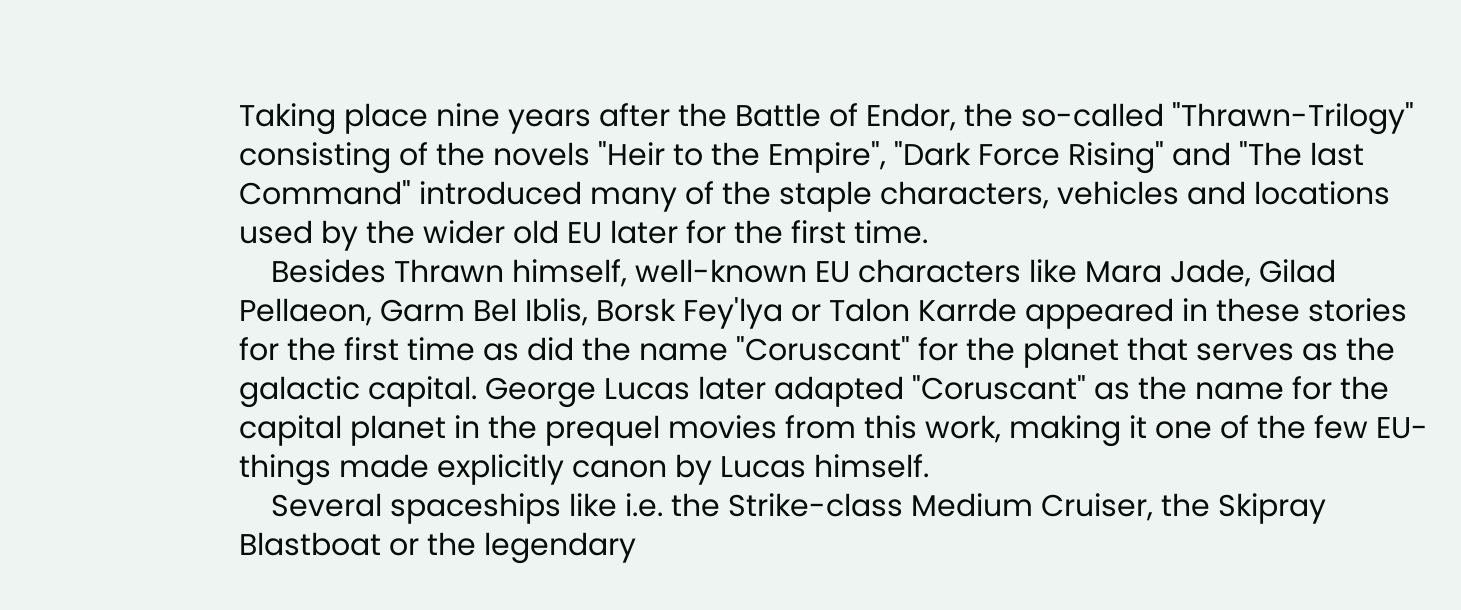Taking place nine years after the Battle of Endor, the so-called "Thrawn-Trilogy" consisting of the novels "Heir to the Empire", "Dark Force Rising" and "The last Command" introduced many of the staple characters, vehicles and locations used by the wider old EU later for the first time.
    Besides Thrawn himself, well-known EU characters like Mara Jade, Gilad Pellaeon, Garm Bel Iblis, Borsk Fey'lya or Talon Karrde appeared in these stories for the first time as did the name "Coruscant" for the planet that serves as the galactic capital. George Lucas later adapted "Coruscant" as the name for the capital planet in the prequel movies from this work, making it one of the few EU-things made explicitly canon by Lucas himself.
    Several spaceships like i.e. the Strike-class Medium Cruiser, the Skipray Blastboat or the legendary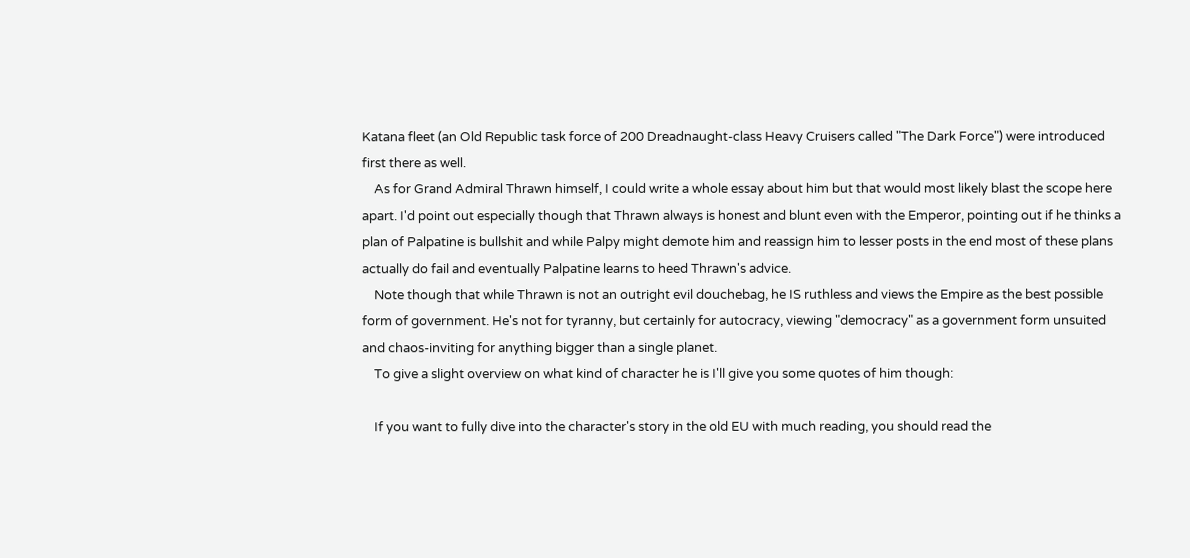Katana fleet (an Old Republic task force of 200 Dreadnaught-class Heavy Cruisers called "The Dark Force") were introduced first there as well.
    As for Grand Admiral Thrawn himself, I could write a whole essay about him but that would most likely blast the scope here apart. I'd point out especially though that Thrawn always is honest and blunt even with the Emperor, pointing out if he thinks a plan of Palpatine is bullshit and while Palpy might demote him and reassign him to lesser posts in the end most of these plans actually do fail and eventually Palpatine learns to heed Thrawn's advice.
    Note though that while Thrawn is not an outright evil douchebag, he IS ruthless and views the Empire as the best possible form of government. He's not for tyranny, but certainly for autocracy, viewing "democracy" as a government form unsuited and chaos-inviting for anything bigger than a single planet.
    To give a slight overview on what kind of character he is I'll give you some quotes of him though:

    If you want to fully dive into the character's story in the old EU with much reading, you should read the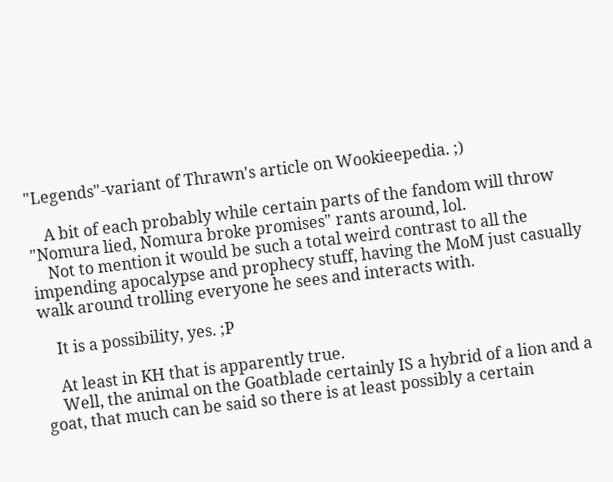"Legends"-variant of Thrawn's article on Wookieepedia. ;)

    A bit of each probably while certain parts of the fandom will throw "Nomura lied, Nomura broke promises" rants around, lol.
    Not to mention it would be such a total weird contrast to all the impending apocalypse and prophecy stuff, having the MoM just casually walk around trolling everyone he sees and interacts with.

    It is a possibility, yes. ;P

    At least in KH that is apparently true.
    Well, the animal on the Goatblade certainly IS a hybrid of a lion and a goat, that much can be said so there is at least possibly a certain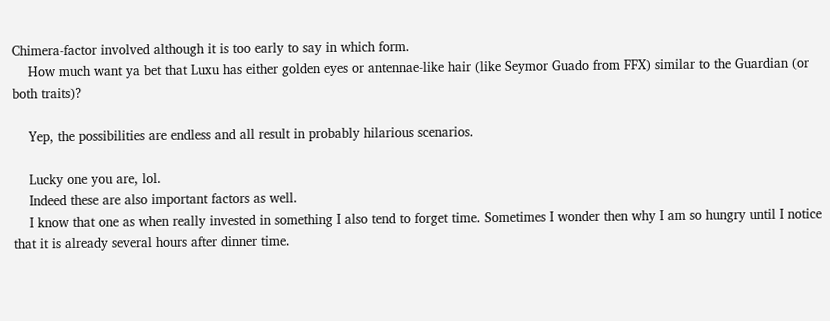Chimera-factor involved although it is too early to say in which form.
    How much want ya bet that Luxu has either golden eyes or antennae-like hair (like Seymor Guado from FFX) similar to the Guardian (or both traits)?

    Yep, the possibilities are endless and all result in probably hilarious scenarios.

    Lucky one you are, lol.
    Indeed these are also important factors as well.
    I know that one as when really invested in something I also tend to forget time. Sometimes I wonder then why I am so hungry until I notice that it is already several hours after dinner time.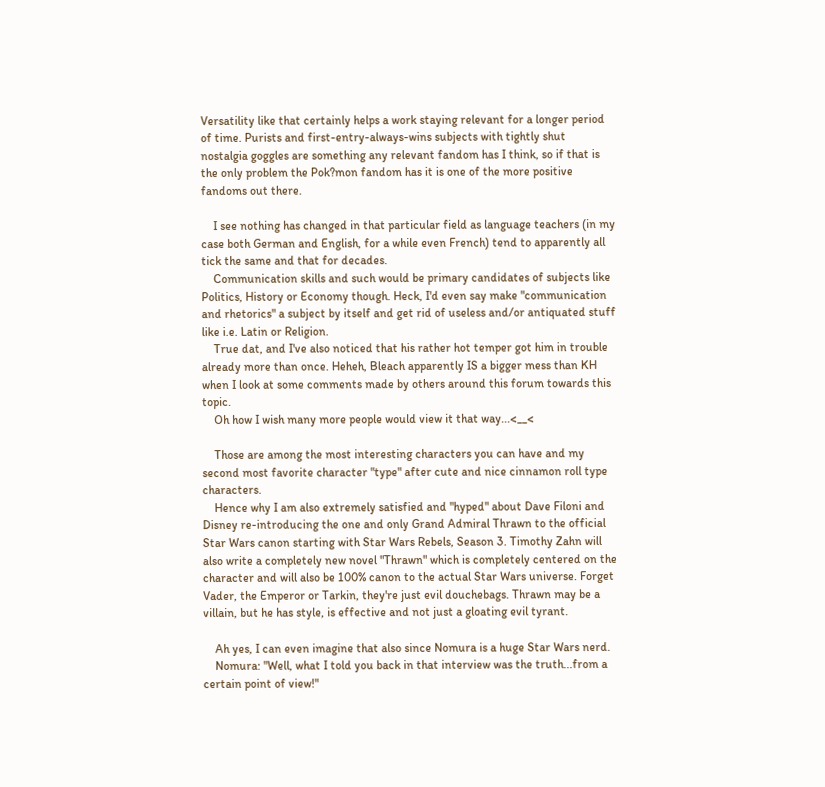Versatility like that certainly helps a work staying relevant for a longer period of time. Purists and first-entry-always-wins subjects with tightly shut nostalgia goggles are something any relevant fandom has I think, so if that is the only problem the Pok?mon fandom has it is one of the more positive fandoms out there.

    I see nothing has changed in that particular field as language teachers (in my case both German and English, for a while even French) tend to apparently all tick the same and that for decades.
    Communication skills and such would be primary candidates of subjects like Politics, History or Economy though. Heck, I'd even say make "communication and rhetorics" a subject by itself and get rid of useless and/or antiquated stuff like i.e. Latin or Religion.
    True dat, and I've also noticed that his rather hot temper got him in trouble already more than once. Heheh, Bleach apparently IS a bigger mess than KH when I look at some comments made by others around this forum towards this topic.
    Oh how I wish many more people would view it that way...<__<

    Those are among the most interesting characters you can have and my second most favorite character "type" after cute and nice cinnamon roll type characters.
    Hence why I am also extremely satisfied and "hyped" about Dave Filoni and Disney re-introducing the one and only Grand Admiral Thrawn to the official Star Wars canon starting with Star Wars Rebels, Season 3. Timothy Zahn will also write a completely new novel "Thrawn" which is completely centered on the character and will also be 100% canon to the actual Star Wars universe. Forget Vader, the Emperor or Tarkin, they're just evil douchebags. Thrawn may be a villain, but he has style, is effective and not just a gloating evil tyrant.

    Ah yes, I can even imagine that also since Nomura is a huge Star Wars nerd.
    Nomura: "Well, what I told you back in that interview was the truth...from a certain point of view!"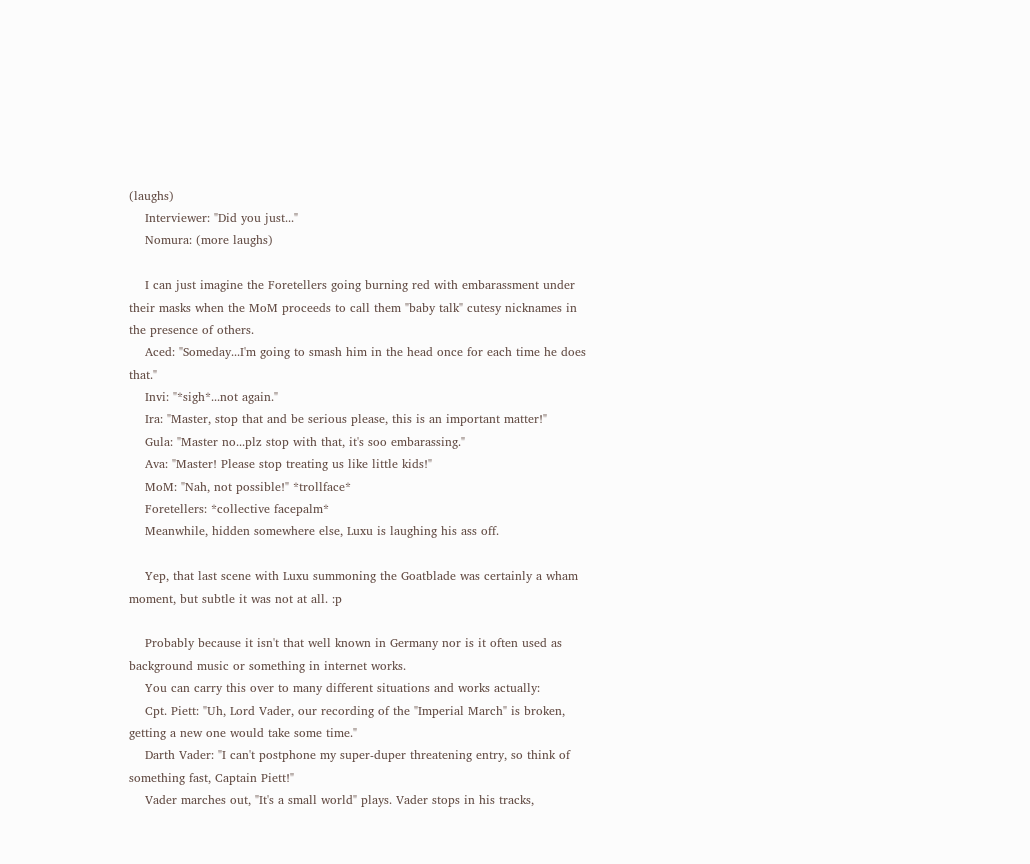(laughs)
    Interviewer: "Did you just..."
    Nomura: (more laughs)

    I can just imagine the Foretellers going burning red with embarassment under their masks when the MoM proceeds to call them "baby talk" cutesy nicknames in the presence of others.
    Aced: "Someday...I'm going to smash him in the head once for each time he does that."
    Invi: "*sigh*...not again."
    Ira: "Master, stop that and be serious please, this is an important matter!"
    Gula: "Master no...plz stop with that, it's soo embarassing."
    Ava: "Master! Please stop treating us like little kids!"
    MoM: "Nah, not possible!" *trollface*
    Foretellers: *collective facepalm*
    Meanwhile, hidden somewhere else, Luxu is laughing his ass off.

    Yep, that last scene with Luxu summoning the Goatblade was certainly a wham moment, but subtle it was not at all. :p

    Probably because it isn't that well known in Germany nor is it often used as background music or something in internet works.
    You can carry this over to many different situations and works actually:
    Cpt. Piett: "Uh, Lord Vader, our recording of the "Imperial March" is broken, getting a new one would take some time."
    Darth Vader: "I can't postphone my super-duper threatening entry, so think of something fast, Captain Piett!"
    Vader marches out, "It's a small world" plays. Vader stops in his tracks,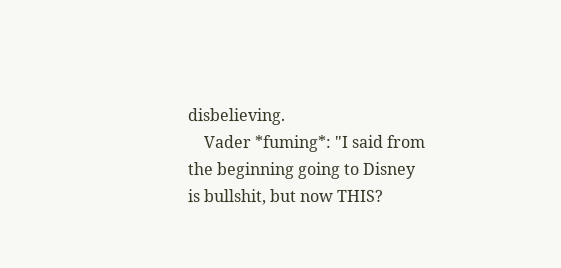disbelieving.
    Vader *fuming*: "I said from the beginning going to Disney is bullshit, but now THIS?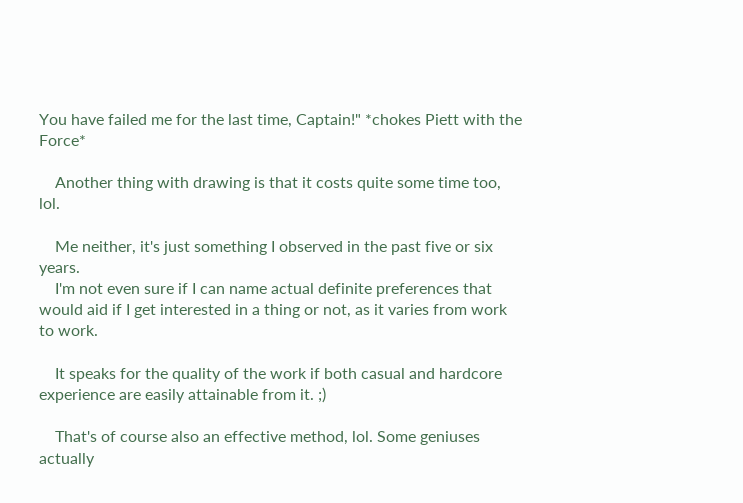You have failed me for the last time, Captain!" *chokes Piett with the Force*

    Another thing with drawing is that it costs quite some time too, lol.

    Me neither, it's just something I observed in the past five or six years.
    I'm not even sure if I can name actual definite preferences that would aid if I get interested in a thing or not, as it varies from work to work.

    It speaks for the quality of the work if both casual and hardcore experience are easily attainable from it. ;)

    That's of course also an effective method, lol. Some geniuses actually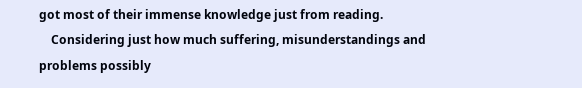got most of their immense knowledge just from reading.
    Considering just how much suffering, misunderstandings and problems possibly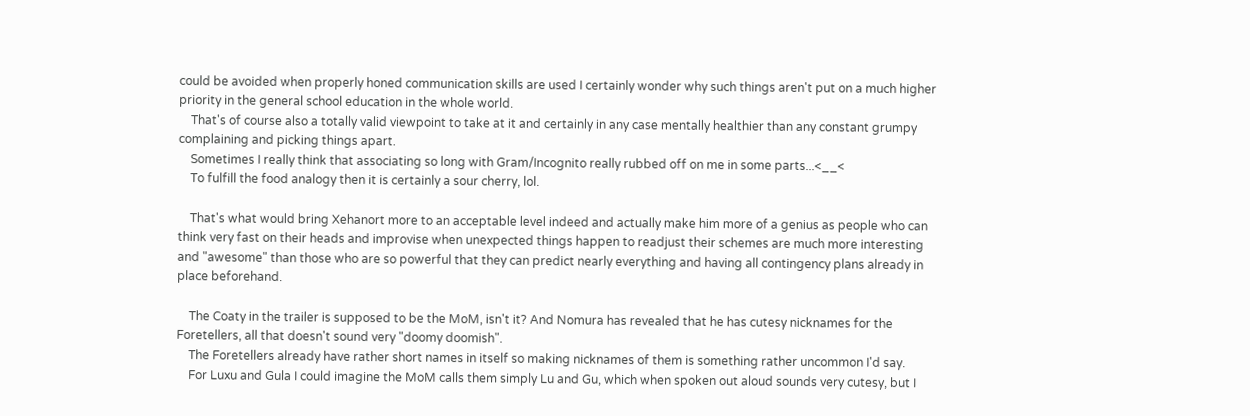could be avoided when properly honed communication skills are used I certainly wonder why such things aren't put on a much higher priority in the general school education in the whole world.
    That's of course also a totally valid viewpoint to take at it and certainly in any case mentally healthier than any constant grumpy complaining and picking things apart.
    Sometimes I really think that associating so long with Gram/Incognito really rubbed off on me in some parts...<__<
    To fulfill the food analogy then it is certainly a sour cherry, lol.

    That's what would bring Xehanort more to an acceptable level indeed and actually make him more of a genius as people who can think very fast on their heads and improvise when unexpected things happen to readjust their schemes are much more interesting and "awesome" than those who are so powerful that they can predict nearly everything and having all contingency plans already in place beforehand.

    The Coaty in the trailer is supposed to be the MoM, isn't it? And Nomura has revealed that he has cutesy nicknames for the Foretellers, all that doesn't sound very "doomy doomish".
    The Foretellers already have rather short names in itself so making nicknames of them is something rather uncommon I'd say.
    For Luxu and Gula I could imagine the MoM calls them simply Lu and Gu, which when spoken out aloud sounds very cutesy, but I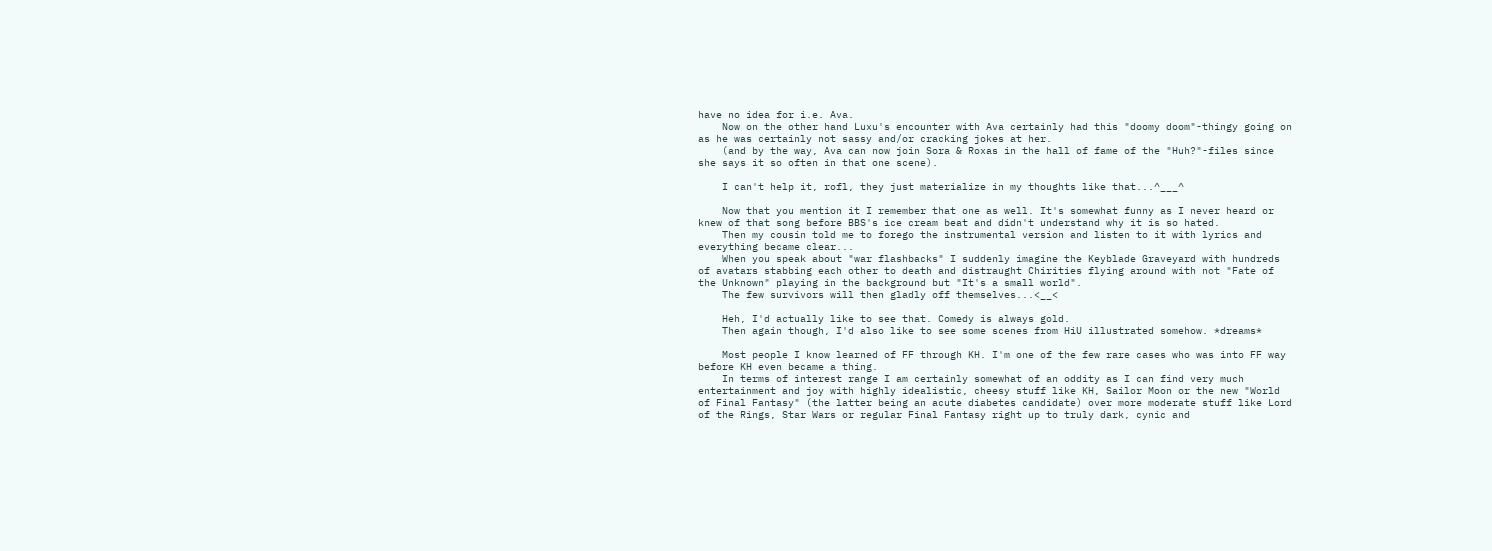have no idea for i.e. Ava.
    Now on the other hand Luxu's encounter with Ava certainly had this "doomy doom"-thingy going on as he was certainly not sassy and/or cracking jokes at her.
    (and by the way, Ava can now join Sora & Roxas in the hall of fame of the "Huh?"-files since she says it so often in that one scene).

    I can't help it, rofl, they just materialize in my thoughts like that...^___^

    Now that you mention it I remember that one as well. It's somewhat funny as I never heard or knew of that song before BBS's ice cream beat and didn't understand why it is so hated.
    Then my cousin told me to forego the instrumental version and listen to it with lyrics and everything became clear...
    When you speak about "war flashbacks" I suddenly imagine the Keyblade Graveyard with hundreds of avatars stabbing each other to death and distraught Chirities flying around with not "Fate of the Unknown" playing in the background but "It's a small world".
    The few survivors will then gladly off themselves...<__<

    Heh, I'd actually like to see that. Comedy is always gold.
    Then again though, I'd also like to see some scenes from HiU illustrated somehow. *dreams*

    Most people I know learned of FF through KH. I'm one of the few rare cases who was into FF way before KH even became a thing.
    In terms of interest range I am certainly somewhat of an oddity as I can find very much entertainment and joy with highly idealistic, cheesy stuff like KH, Sailor Moon or the new "World of Final Fantasy" (the latter being an acute diabetes candidate) over more moderate stuff like Lord of the Rings, Star Wars or regular Final Fantasy right up to truly dark, cynic and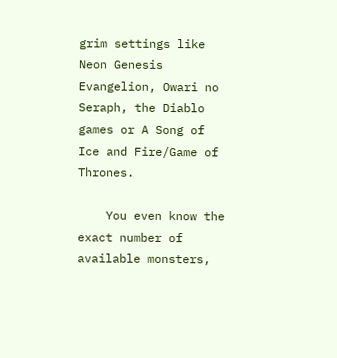grim settings like Neon Genesis Evangelion, Owari no Seraph, the Diablo games or A Song of Ice and Fire/Game of Thrones.

    You even know the exact number of available monsters,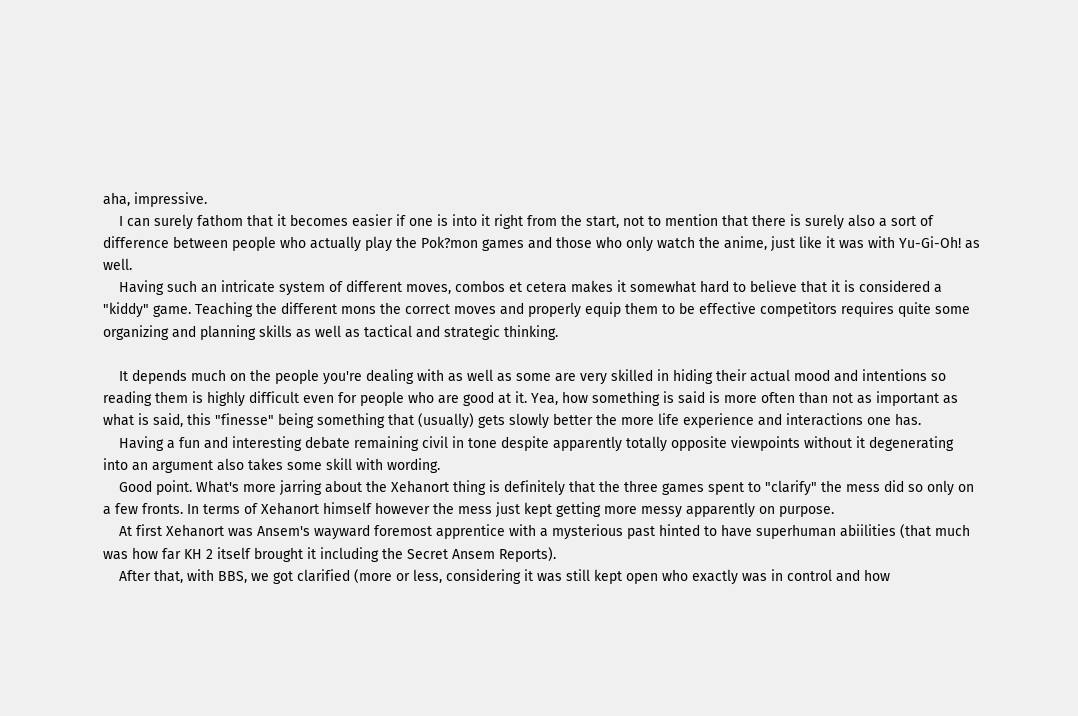aha, impressive.
    I can surely fathom that it becomes easier if one is into it right from the start, not to mention that there is surely also a sort of difference between people who actually play the Pok?mon games and those who only watch the anime, just like it was with Yu-Gi-Oh! as well.
    Having such an intricate system of different moves, combos et cetera makes it somewhat hard to believe that it is considered a "kiddy" game. Teaching the different mons the correct moves and properly equip them to be effective competitors requires quite some organizing and planning skills as well as tactical and strategic thinking.

    It depends much on the people you're dealing with as well as some are very skilled in hiding their actual mood and intentions so reading them is highly difficult even for people who are good at it. Yea, how something is said is more often than not as important as what is said, this "finesse" being something that (usually) gets slowly better the more life experience and interactions one has.
    Having a fun and interesting debate remaining civil in tone despite apparently totally opposite viewpoints without it degenerating into an argument also takes some skill with wording.
    Good point. What's more jarring about the Xehanort thing is definitely that the three games spent to "clarify" the mess did so only on a few fronts. In terms of Xehanort himself however the mess just kept getting more messy apparently on purpose.
    At first Xehanort was Ansem's wayward foremost apprentice with a mysterious past hinted to have superhuman abiilities (that much was how far KH 2 itself brought it including the Secret Ansem Reports).
    After that, with BBS, we got clarified (more or less, considering it was still kept open who exactly was in control and how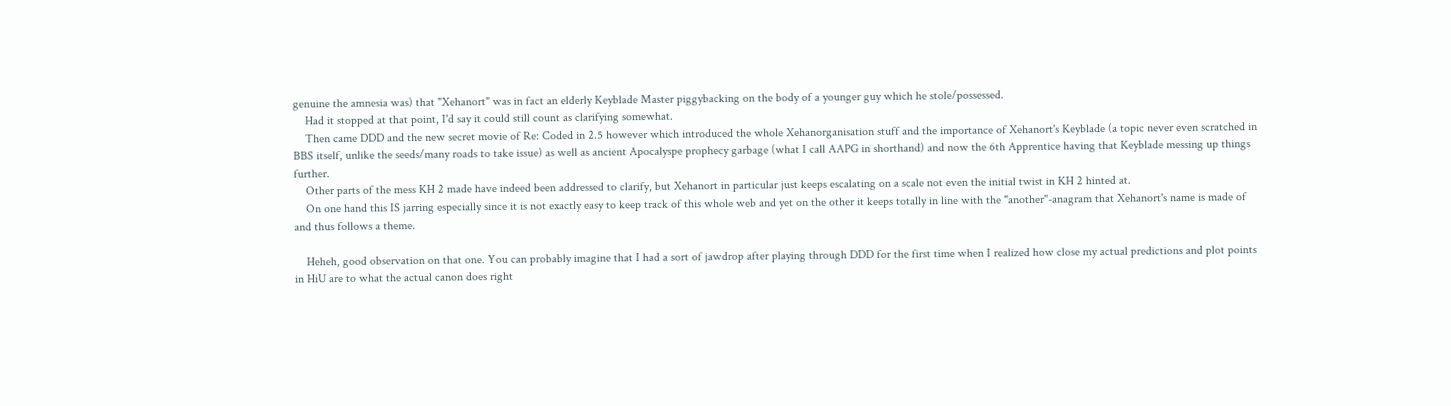genuine the amnesia was) that "Xehanort" was in fact an elderly Keyblade Master piggybacking on the body of a younger guy which he stole/possessed.
    Had it stopped at that point, I'd say it could still count as clarifying somewhat.
    Then came DDD and the new secret movie of Re: Coded in 2.5 however which introduced the whole Xehanorganisation stuff and the importance of Xehanort's Keyblade (a topic never even scratched in BBS itself, unlike the seeds/many roads to take issue) as well as ancient Apocalyspe prophecy garbage (what I call AAPG in shorthand) and now the 6th Apprentice having that Keyblade messing up things further.
    Other parts of the mess KH 2 made have indeed been addressed to clarify, but Xehanort in particular just keeps escalating on a scale not even the initial twist in KH 2 hinted at.
    On one hand this IS jarring especially since it is not exactly easy to keep track of this whole web and yet on the other it keeps totally in line with the "another"-anagram that Xehanort's name is made of and thus follows a theme.

    Heheh, good observation on that one. You can probably imagine that I had a sort of jawdrop after playing through DDD for the first time when I realized how close my actual predictions and plot points in HiU are to what the actual canon does right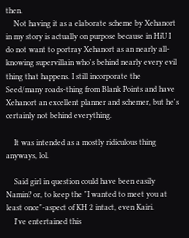then.
    Not having it as a elaborate scheme by Xehanort in my story is actually on purpose because in HiU I do not want to portray Xehanort as an nearly all-knowing supervillain who's behind nearly every evil thing that happens. I still incorporate the Seed/many roads-thing from Blank Points and have Xehanort an excellent planner and schemer, but he's certainly not behind everything.

    It was intended as a mostly ridiculous thing anyways, lol.

    Said girl in question could have been easily Namin? or, to keep the "I wanted to meet you at least once"-aspect of KH 2 intact, even Kairi.
    I've entertained this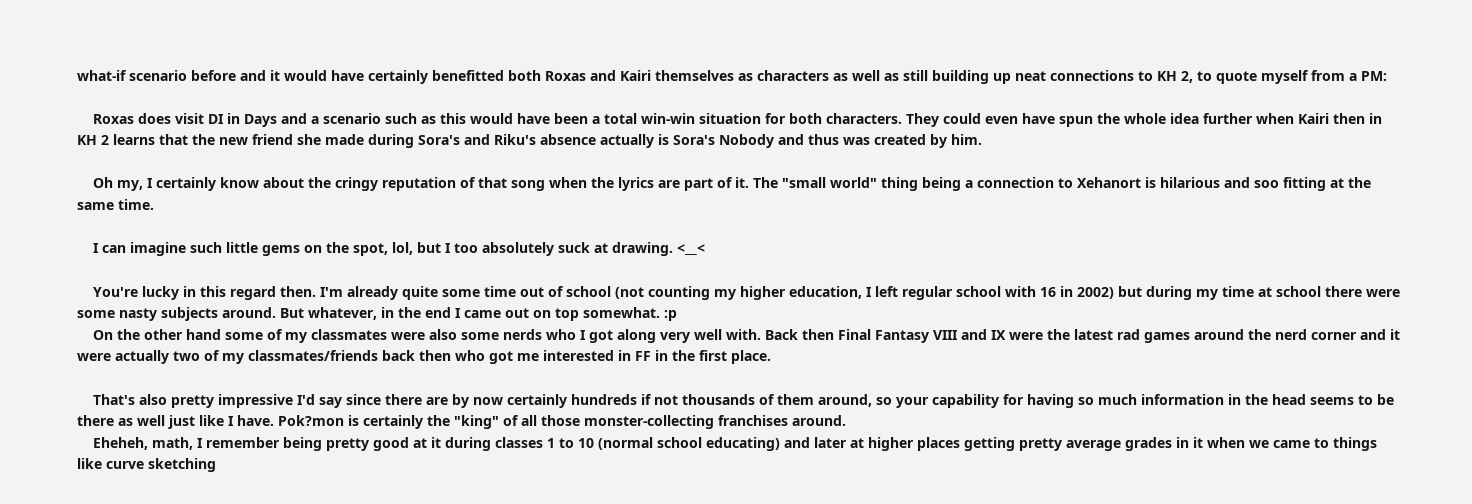what-if scenario before and it would have certainly benefitted both Roxas and Kairi themselves as characters as well as still building up neat connections to KH 2, to quote myself from a PM:

    Roxas does visit DI in Days and a scenario such as this would have been a total win-win situation for both characters. They could even have spun the whole idea further when Kairi then in KH 2 learns that the new friend she made during Sora's and Riku's absence actually is Sora's Nobody and thus was created by him.

    Oh my, I certainly know about the cringy reputation of that song when the lyrics are part of it. The "small world" thing being a connection to Xehanort is hilarious and soo fitting at the same time.

    I can imagine such little gems on the spot, lol, but I too absolutely suck at drawing. <__<

    You're lucky in this regard then. I'm already quite some time out of school (not counting my higher education, I left regular school with 16 in 2002) but during my time at school there were some nasty subjects around. But whatever, in the end I came out on top somewhat. :p
    On the other hand some of my classmates were also some nerds who I got along very well with. Back then Final Fantasy VIII and IX were the latest rad games around the nerd corner and it were actually two of my classmates/friends back then who got me interested in FF in the first place.

    That's also pretty impressive I'd say since there are by now certainly hundreds if not thousands of them around, so your capability for having so much information in the head seems to be there as well just like I have. Pok?mon is certainly the "king" of all those monster-collecting franchises around.
    Eheheh, math, I remember being pretty good at it during classes 1 to 10 (normal school educating) and later at higher places getting pretty average grades in it when we came to things like curve sketching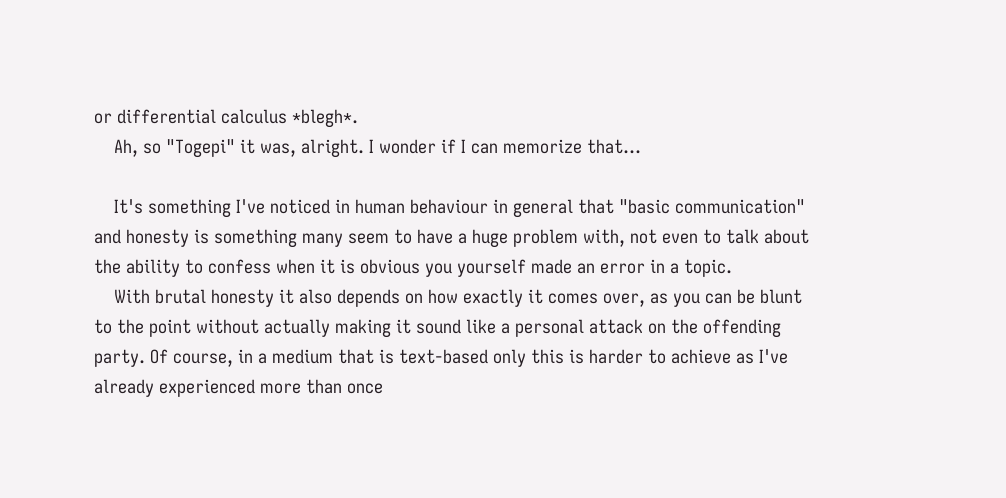or differential calculus *blegh*.
    Ah, so "Togepi" it was, alright. I wonder if I can memorize that...

    It's something I've noticed in human behaviour in general that "basic communication" and honesty is something many seem to have a huge problem with, not even to talk about the ability to confess when it is obvious you yourself made an error in a topic.
    With brutal honesty it also depends on how exactly it comes over, as you can be blunt to the point without actually making it sound like a personal attack on the offending party. Of course, in a medium that is text-based only this is harder to achieve as I've already experienced more than once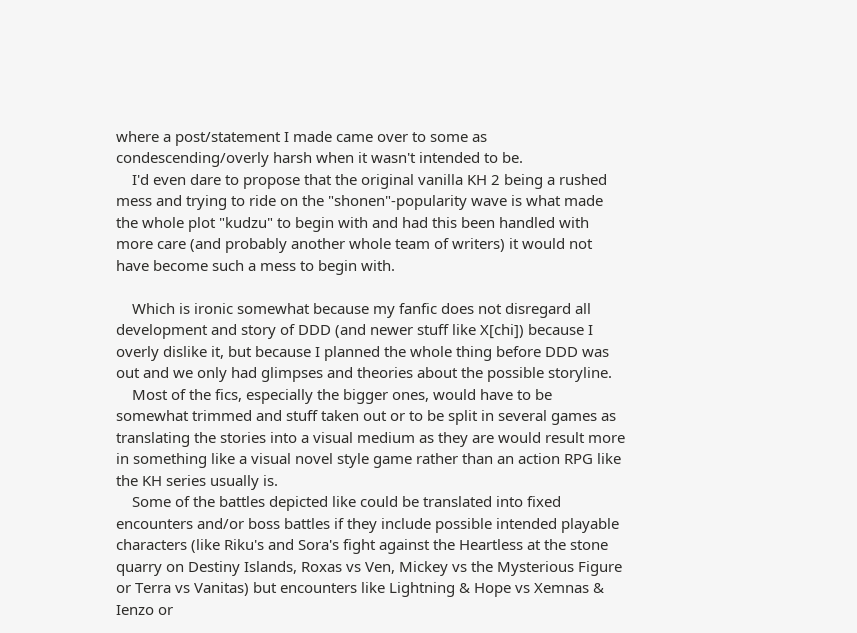where a post/statement I made came over to some as condescending/overly harsh when it wasn't intended to be.
    I'd even dare to propose that the original vanilla KH 2 being a rushed mess and trying to ride on the "shonen"-popularity wave is what made the whole plot "kudzu" to begin with and had this been handled with more care (and probably another whole team of writers) it would not have become such a mess to begin with.

    Which is ironic somewhat because my fanfic does not disregard all development and story of DDD (and newer stuff like X[chi]) because I overly dislike it, but because I planned the whole thing before DDD was out and we only had glimpses and theories about the possible storyline.
    Most of the fics, especially the bigger ones, would have to be somewhat trimmed and stuff taken out or to be split in several games as translating the stories into a visual medium as they are would result more in something like a visual novel style game rather than an action RPG like the KH series usually is.
    Some of the battles depicted like could be translated into fixed encounters and/or boss battles if they include possible intended playable characters (like Riku's and Sora's fight against the Heartless at the stone quarry on Destiny Islands, Roxas vs Ven, Mickey vs the Mysterious Figure or Terra vs Vanitas) but encounters like Lightning & Hope vs Xemnas & Ienzo or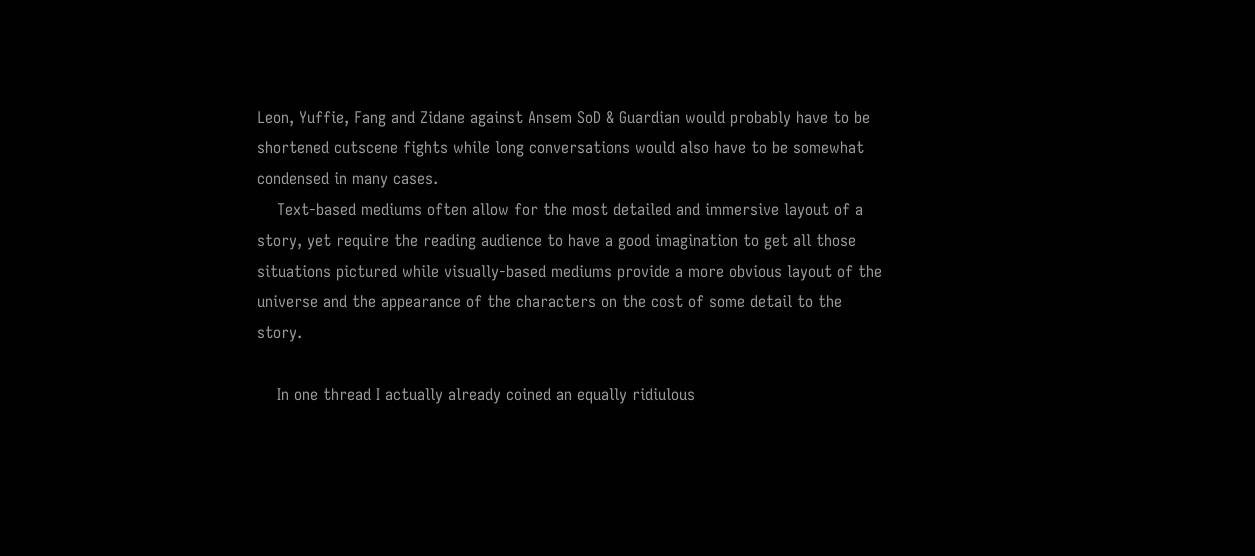Leon, Yuffie, Fang and Zidane against Ansem SoD & Guardian would probably have to be shortened cutscene fights while long conversations would also have to be somewhat condensed in many cases.
    Text-based mediums often allow for the most detailed and immersive layout of a story, yet require the reading audience to have a good imagination to get all those situations pictured while visually-based mediums provide a more obvious layout of the universe and the appearance of the characters on the cost of some detail to the story.

    In one thread I actually already coined an equally ridiulous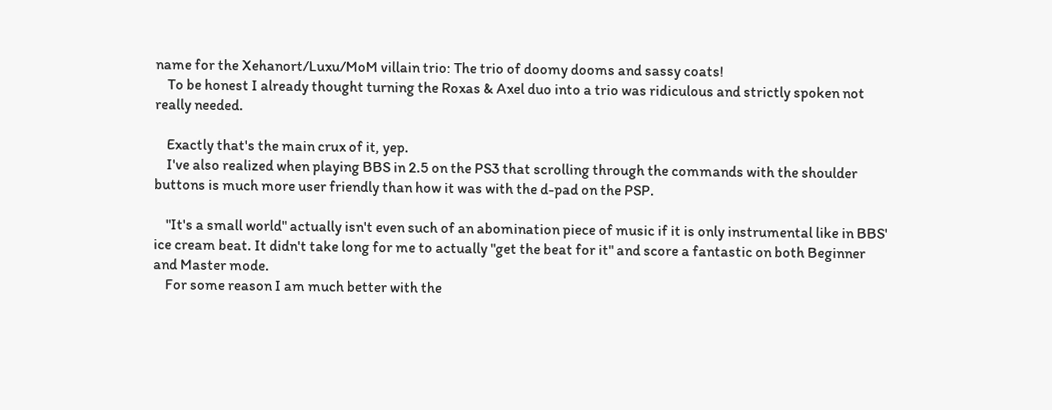name for the Xehanort/Luxu/MoM villain trio: The trio of doomy dooms and sassy coats!
    To be honest I already thought turning the Roxas & Axel duo into a trio was ridiculous and strictly spoken not really needed.

    Exactly that's the main crux of it, yep.
    I've also realized when playing BBS in 2.5 on the PS3 that scrolling through the commands with the shoulder buttons is much more user friendly than how it was with the d-pad on the PSP.

    "It's a small world" actually isn't even such of an abomination piece of music if it is only instrumental like in BBS' ice cream beat. It didn't take long for me to actually "get the beat for it" and score a fantastic on both Beginner and Master mode.
    For some reason I am much better with the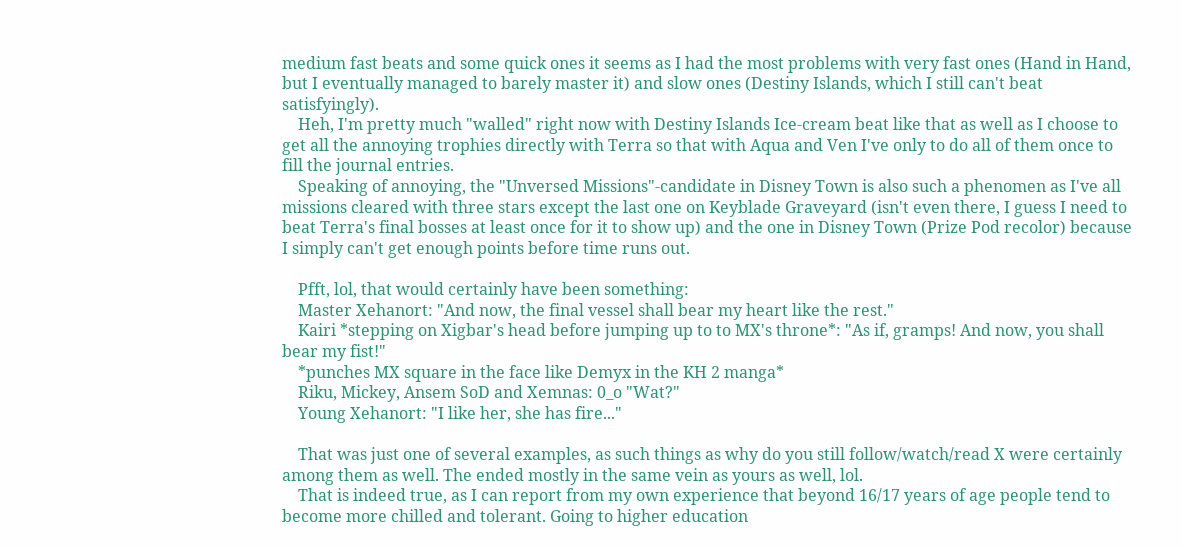medium fast beats and some quick ones it seems as I had the most problems with very fast ones (Hand in Hand, but I eventually managed to barely master it) and slow ones (Destiny Islands, which I still can't beat satisfyingly).
    Heh, I'm pretty much "walled" right now with Destiny Islands Ice-cream beat like that as well as I choose to get all the annoying trophies directly with Terra so that with Aqua and Ven I've only to do all of them once to fill the journal entries.
    Speaking of annoying, the "Unversed Missions"-candidate in Disney Town is also such a phenomen as I've all missions cleared with three stars except the last one on Keyblade Graveyard (isn't even there, I guess I need to beat Terra's final bosses at least once for it to show up) and the one in Disney Town (Prize Pod recolor) because I simply can't get enough points before time runs out.

    Pfft, lol, that would certainly have been something:
    Master Xehanort: "And now, the final vessel shall bear my heart like the rest."
    Kairi *stepping on Xigbar's head before jumping up to to MX's throne*: "As if, gramps! And now, you shall bear my fist!"
    *punches MX square in the face like Demyx in the KH 2 manga*
    Riku, Mickey, Ansem SoD and Xemnas: 0_o "Wat?"
    Young Xehanort: "I like her, she has fire..."

    That was just one of several examples, as such things as why do you still follow/watch/read X were certainly among them as well. The ended mostly in the same vein as yours as well, lol.
    That is indeed true, as I can report from my own experience that beyond 16/17 years of age people tend to become more chilled and tolerant. Going to higher education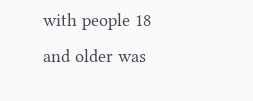with people 18 and older was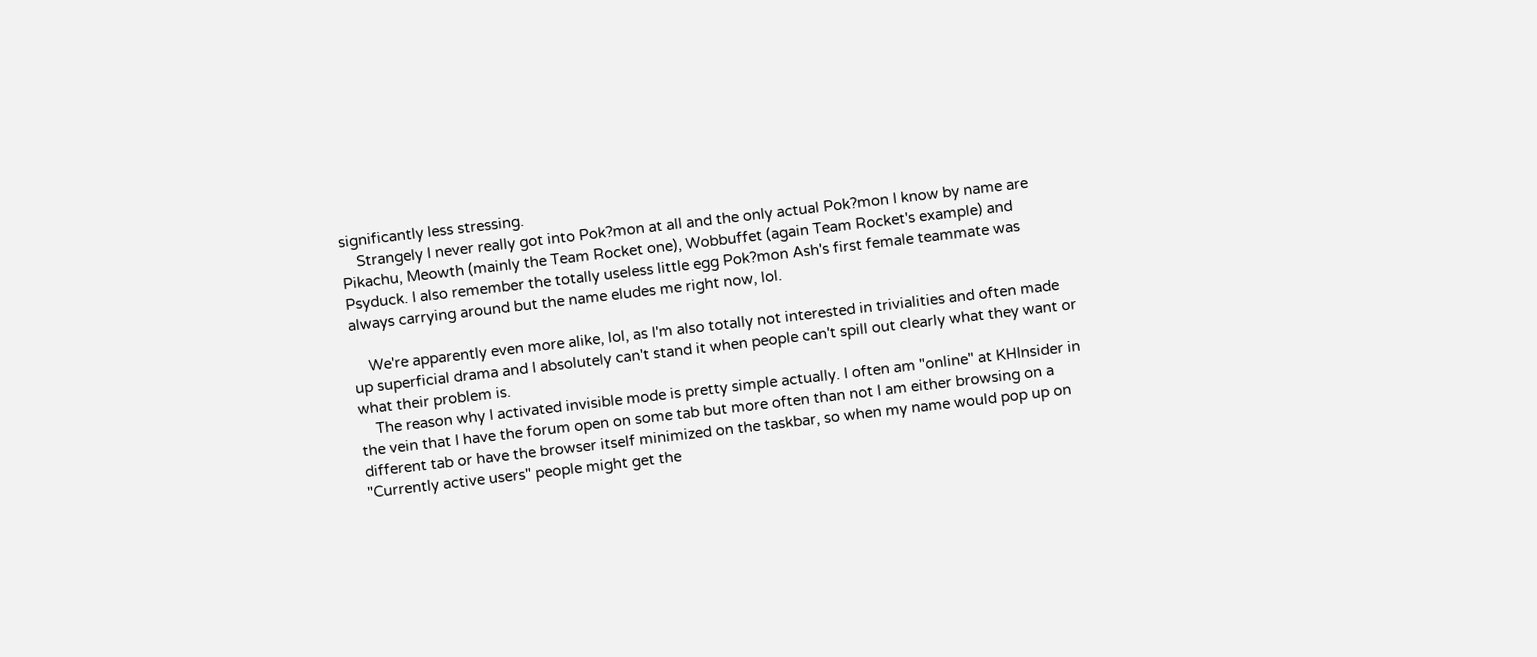significantly less stressing.
    Strangely I never really got into Pok?mon at all and the only actual Pok?mon I know by name are Pikachu, Meowth (mainly the Team Rocket one), Wobbuffet (again Team Rocket's example) and Psyduck. I also remember the totally useless little egg Pok?mon Ash's first female teammate was always carrying around but the name eludes me right now, lol.

    We're apparently even more alike, lol, as I'm also totally not interested in trivialities and often made up superficial drama and I absolutely can't stand it when people can't spill out clearly what they want or what their problem is.
    The reason why I activated invisible mode is pretty simple actually. I often am "online" at KHInsider in the vein that I have the forum open on some tab but more often than not I am either browsing on a different tab or have the browser itself minimized on the taskbar, so when my name would pop up on "Currently active users" people might get the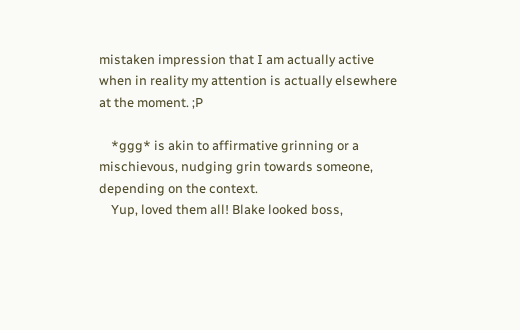mistaken impression that I am actually active when in reality my attention is actually elsewhere at the moment. ;P

    *ggg* is akin to affirmative grinning or a mischievous, nudging grin towards someone, depending on the context.
    Yup, loved them all! Blake looked boss,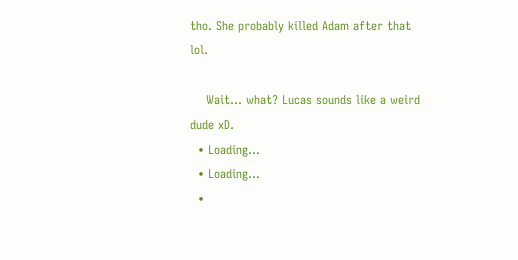tho. She probably killed Adam after that lol.

    Wait... what? Lucas sounds like a weird dude xD.
  • Loading…
  • Loading…
  •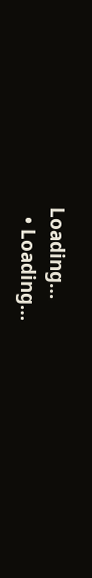Loading…
  • Loading…